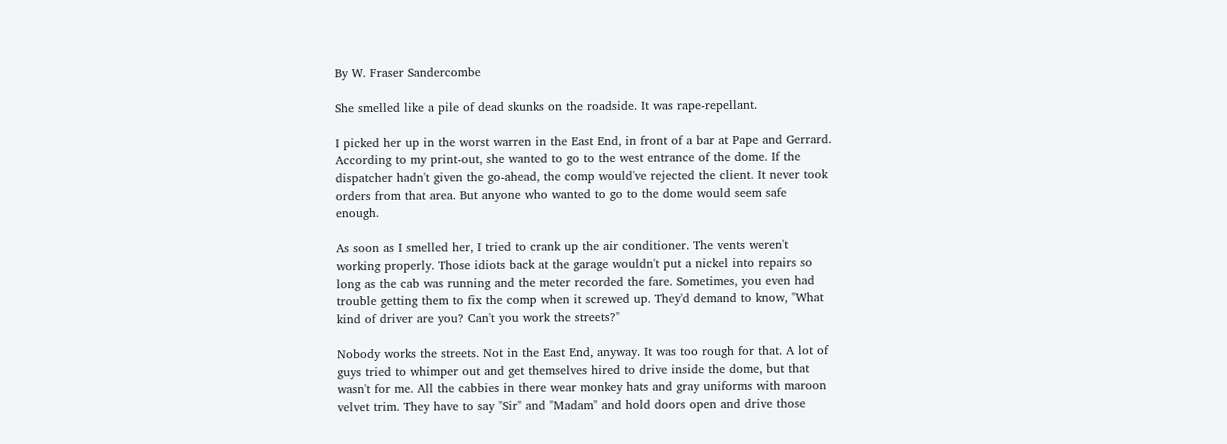By W. Fraser Sandercombe

She smelled like a pile of dead skunks on the roadside. It was rape-repellant.

I picked her up in the worst warren in the East End, in front of a bar at Pape and Gerrard. According to my print-out, she wanted to go to the west entrance of the dome. If the dispatcher hadn't given the go-ahead, the comp would've rejected the client. It never took orders from that area. But anyone who wanted to go to the dome would seem safe enough.

As soon as I smelled her, I tried to crank up the air conditioner. The vents weren't working properly. Those idiots back at the garage wouldn't put a nickel into repairs so long as the cab was running and the meter recorded the fare. Sometimes, you even had trouble getting them to fix the comp when it screwed up. They'd demand to know, "What kind of driver are you? Can't you work the streets?"

Nobody works the streets. Not in the East End, anyway. It was too rough for that. A lot of guys tried to whimper out and get themselves hired to drive inside the dome, but that wasn't for me. All the cabbies in there wear monkey hats and gray uniforms with maroon velvet trim. They have to say "Sir" and "Madam" and hold doors open and drive those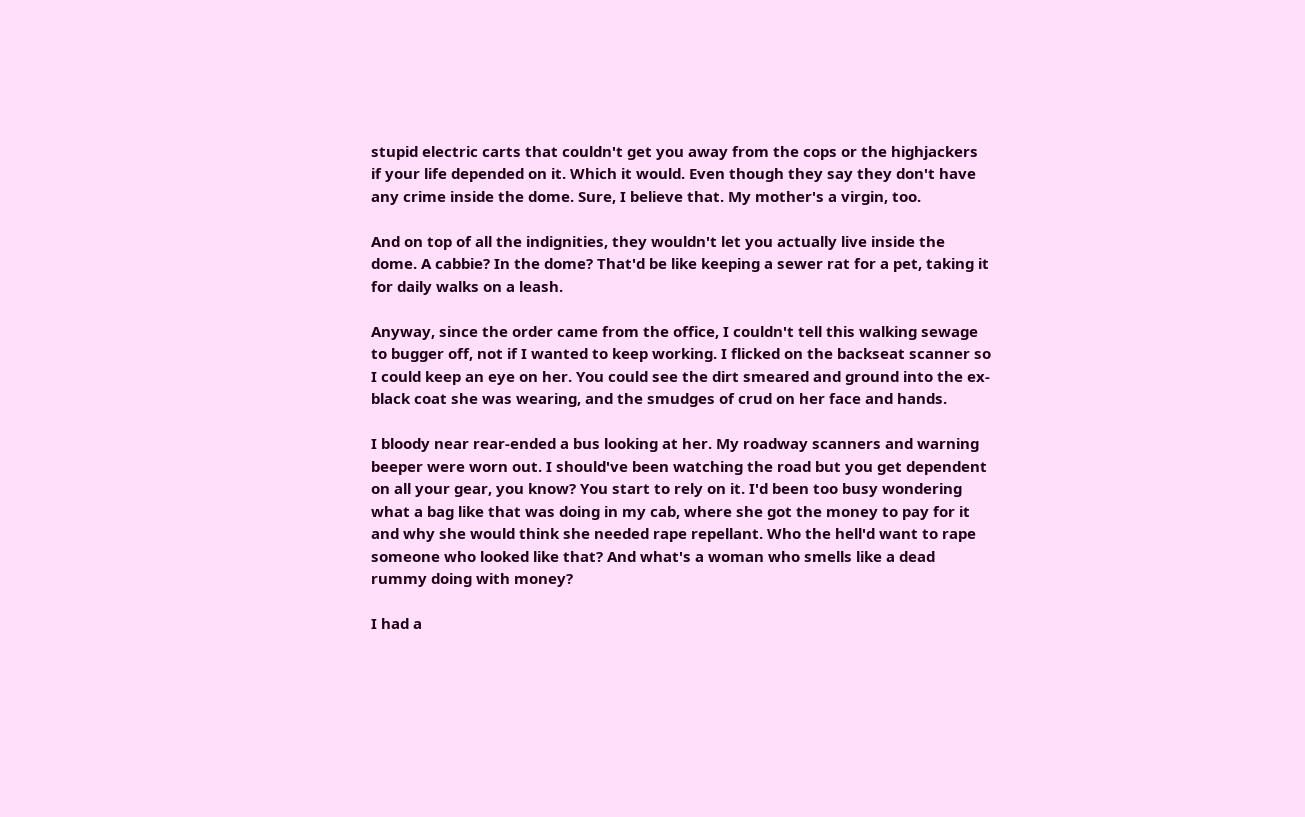stupid electric carts that couldn't get you away from the cops or the highjackers if your life depended on it. Which it would. Even though they say they don't have any crime inside the dome. Sure, I believe that. My mother's a virgin, too.

And on top of all the indignities, they wouldn't let you actually live inside the dome. A cabbie? In the dome? That'd be like keeping a sewer rat for a pet, taking it for daily walks on a leash.

Anyway, since the order came from the office, I couldn't tell this walking sewage to bugger off, not if I wanted to keep working. I flicked on the backseat scanner so I could keep an eye on her. You could see the dirt smeared and ground into the ex-black coat she was wearing, and the smudges of crud on her face and hands.

I bloody near rear-ended a bus looking at her. My roadway scanners and warning beeper were worn out. I should've been watching the road but you get dependent on all your gear, you know? You start to rely on it. I'd been too busy wondering what a bag like that was doing in my cab, where she got the money to pay for it and why she would think she needed rape repellant. Who the hell'd want to rape someone who looked like that? And what's a woman who smells like a dead rummy doing with money?

I had a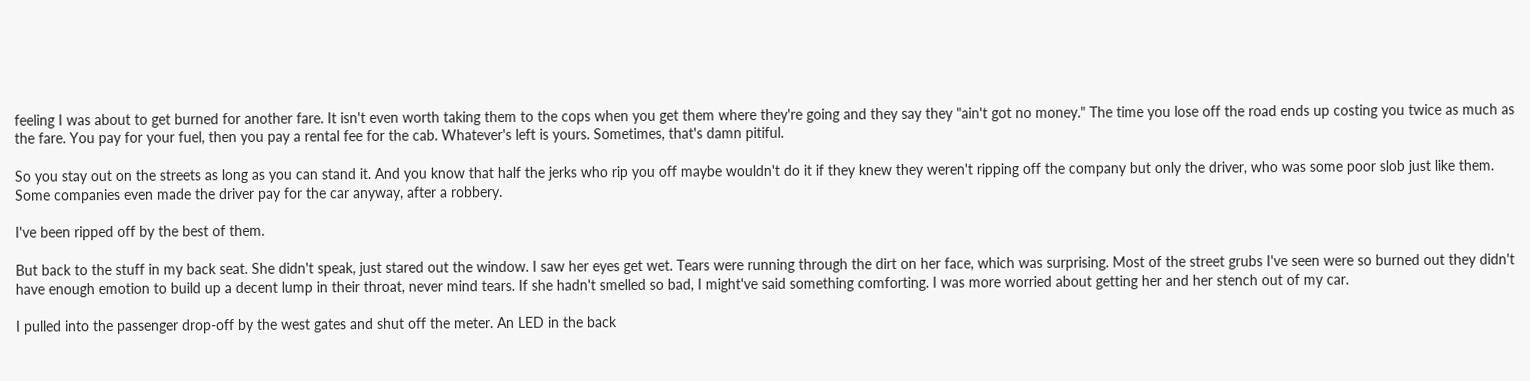feeling I was about to get burned for another fare. It isn't even worth taking them to the cops when you get them where they're going and they say they "ain't got no money." The time you lose off the road ends up costing you twice as much as the fare. You pay for your fuel, then you pay a rental fee for the cab. Whatever's left is yours. Sometimes, that's damn pitiful.

So you stay out on the streets as long as you can stand it. And you know that half the jerks who rip you off maybe wouldn't do it if they knew they weren't ripping off the company but only the driver, who was some poor slob just like them. Some companies even made the driver pay for the car anyway, after a robbery.

I've been ripped off by the best of them.

But back to the stuff in my back seat. She didn't speak, just stared out the window. I saw her eyes get wet. Tears were running through the dirt on her face, which was surprising. Most of the street grubs I've seen were so burned out they didn't have enough emotion to build up a decent lump in their throat, never mind tears. If she hadn't smelled so bad, I might've said something comforting. I was more worried about getting her and her stench out of my car.

I pulled into the passenger drop-off by the west gates and shut off the meter. An LED in the back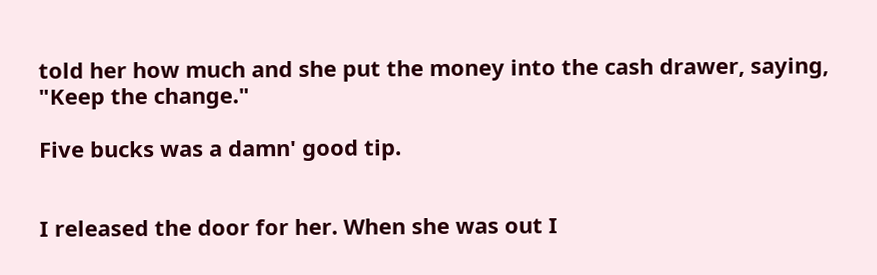told her how much and she put the money into the cash drawer, saying, "Keep the change."

Five bucks was a damn' good tip.


I released the door for her. When she was out I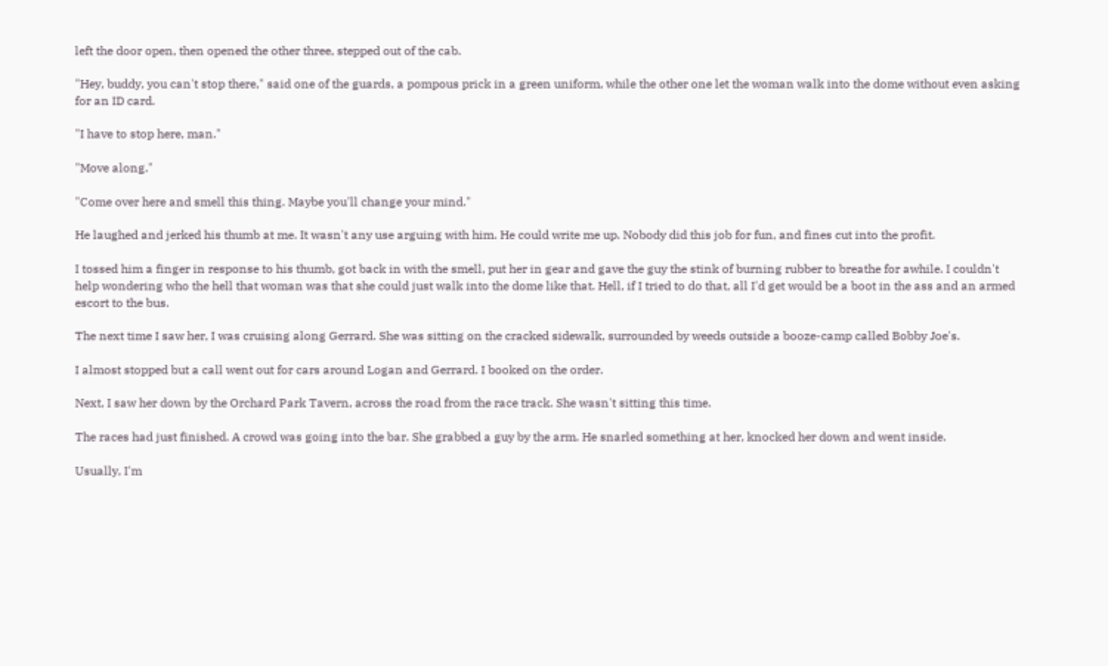left the door open, then opened the other three, stepped out of the cab.

"Hey, buddy, you can't stop there," said one of the guards, a pompous prick in a green uniform, while the other one let the woman walk into the dome without even asking for an ID card.

"I have to stop here, man."

"Move along."

"Come over here and smell this thing. Maybe you'll change your mind."

He laughed and jerked his thumb at me. It wasn't any use arguing with him. He could write me up. Nobody did this job for fun, and fines cut into the profit.

I tossed him a finger in response to his thumb, got back in with the smell, put her in gear and gave the guy the stink of burning rubber to breathe for awhile. I couldn't help wondering who the hell that woman was that she could just walk into the dome like that. Hell, if I tried to do that, all I'd get would be a boot in the ass and an armed escort to the bus.

The next time I saw her, I was cruising along Gerrard. She was sitting on the cracked sidewalk, surrounded by weeds outside a booze-camp called Bobby Joe's.

I almost stopped but a call went out for cars around Logan and Gerrard. I booked on the order.

Next, I saw her down by the Orchard Park Tavern, across the road from the race track. She wasn't sitting this time.

The races had just finished. A crowd was going into the bar. She grabbed a guy by the arm. He snarled something at her, knocked her down and went inside.

Usually, I'm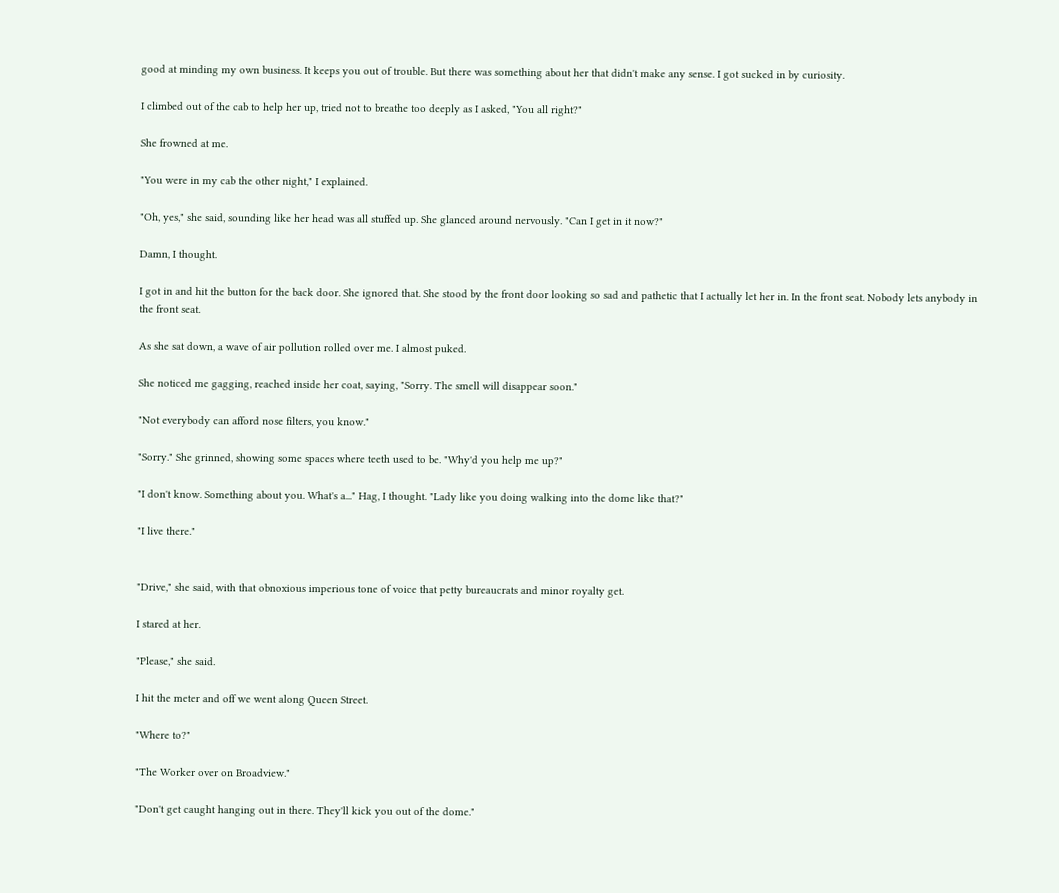good at minding my own business. It keeps you out of trouble. But there was something about her that didn't make any sense. I got sucked in by curiosity.

I climbed out of the cab to help her up, tried not to breathe too deeply as I asked, "You all right?"

She frowned at me.

"You were in my cab the other night," I explained.

"Oh, yes," she said, sounding like her head was all stuffed up. She glanced around nervously. "Can I get in it now?"

Damn, I thought.

I got in and hit the button for the back door. She ignored that. She stood by the front door looking so sad and pathetic that I actually let her in. In the front seat. Nobody lets anybody in the front seat.

As she sat down, a wave of air pollution rolled over me. I almost puked.

She noticed me gagging, reached inside her coat, saying, "Sorry. The smell will disappear soon."

"Not everybody can afford nose filters, you know."

"Sorry." She grinned, showing some spaces where teeth used to be. "Why'd you help me up?"

"I don't know. Something about you. What's a..." Hag, I thought. "Lady like you doing walking into the dome like that?"

"I live there."


"Drive," she said, with that obnoxious imperious tone of voice that petty bureaucrats and minor royalty get.

I stared at her.

"Please," she said.

I hit the meter and off we went along Queen Street.

"Where to?"

"The Worker over on Broadview."

"Don't get caught hanging out in there. They'll kick you out of the dome."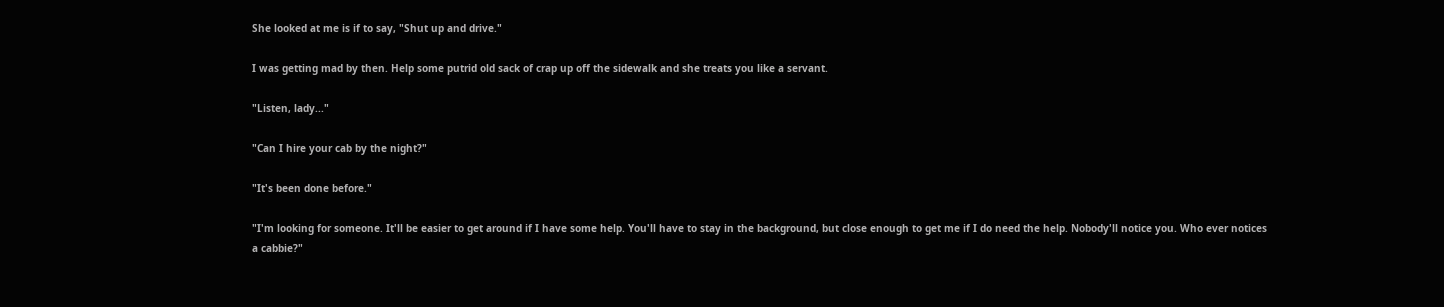She looked at me is if to say, "Shut up and drive."

I was getting mad by then. Help some putrid old sack of crap up off the sidewalk and she treats you like a servant.

"Listen, lady..."

"Can I hire your cab by the night?"

"It's been done before."

"I'm looking for someone. It'll be easier to get around if I have some help. You'll have to stay in the background, but close enough to get me if I do need the help. Nobody'll notice you. Who ever notices a cabbie?"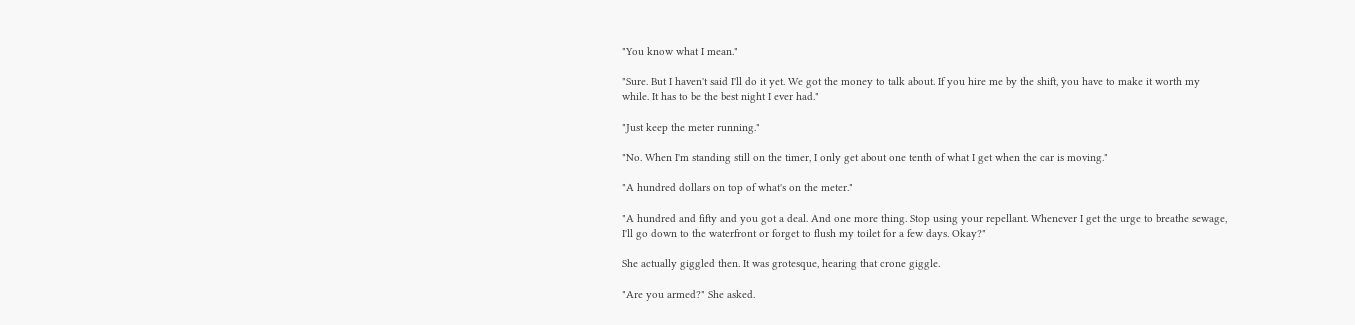"You know what I mean."

"Sure. But I haven't said I'll do it yet. We got the money to talk about. If you hire me by the shift, you have to make it worth my while. It has to be the best night I ever had."

"Just keep the meter running."

"No. When I'm standing still on the timer, I only get about one tenth of what I get when the car is moving."

"A hundred dollars on top of what's on the meter."

"A hundred and fifty and you got a deal. And one more thing. Stop using your repellant. Whenever I get the urge to breathe sewage, I'll go down to the waterfront or forget to flush my toilet for a few days. Okay?"

She actually giggled then. It was grotesque, hearing that crone giggle.

"Are you armed?" She asked.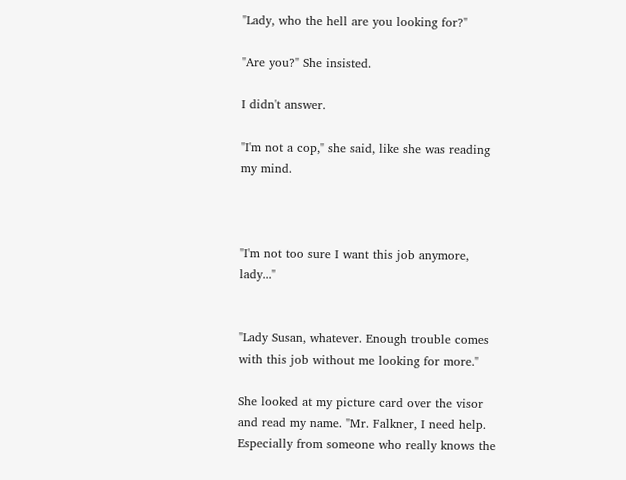"Lady, who the hell are you looking for?"

"Are you?" She insisted.

I didn't answer.

"I'm not a cop," she said, like she was reading my mind.



"I'm not too sure I want this job anymore, lady..."


"Lady Susan, whatever. Enough trouble comes with this job without me looking for more."

She looked at my picture card over the visor and read my name. "Mr. Falkner, I need help. Especially from someone who really knows the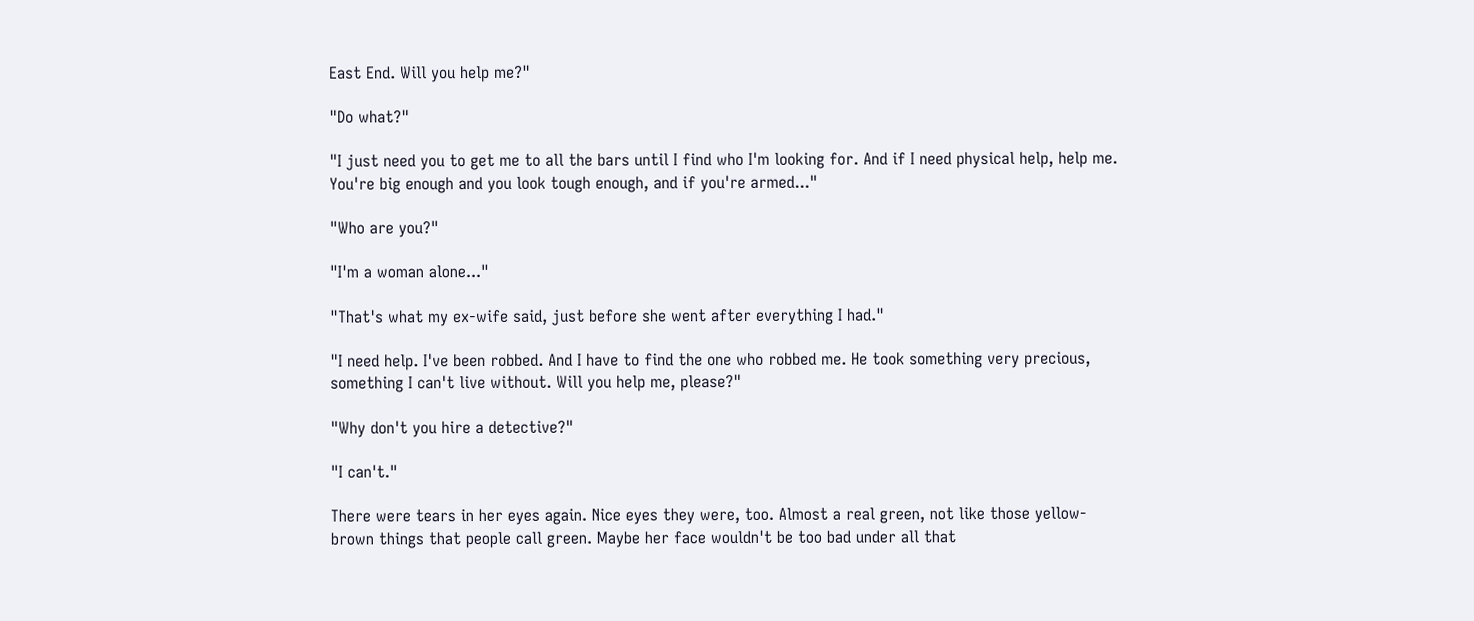East End. Will you help me?"

"Do what?"

"I just need you to get me to all the bars until I find who I'm looking for. And if I need physical help, help me. You're big enough and you look tough enough, and if you're armed..."

"Who are you?"

"I'm a woman alone..."

"That's what my ex-wife said, just before she went after everything I had."

"I need help. I've been robbed. And I have to find the one who robbed me. He took something very precious, something I can't live without. Will you help me, please?"

"Why don't you hire a detective?"

"I can't."

There were tears in her eyes again. Nice eyes they were, too. Almost a real green, not like those yellow-brown things that people call green. Maybe her face wouldn't be too bad under all that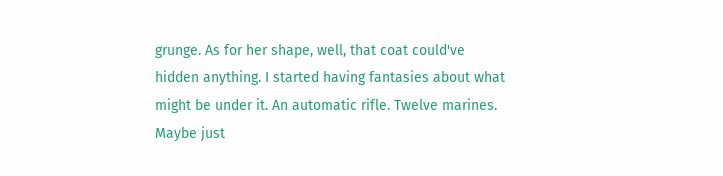grunge. As for her shape, well, that coat could've hidden anything. I started having fantasies about what might be under it. An automatic rifle. Twelve marines. Maybe just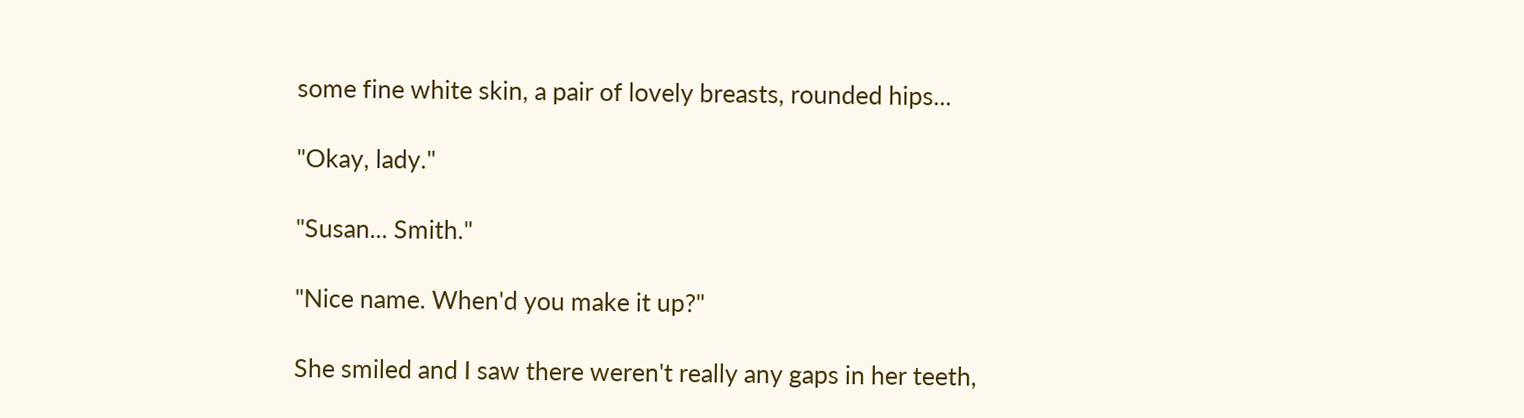some fine white skin, a pair of lovely breasts, rounded hips...

"Okay, lady."

"Susan... Smith."

"Nice name. When'd you make it up?"

She smiled and I saw there weren't really any gaps in her teeth,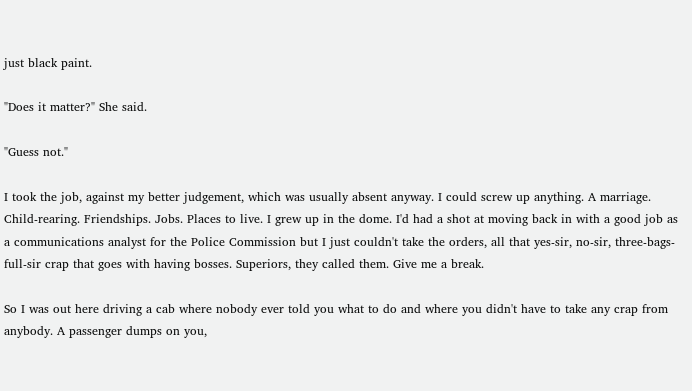just black paint.

"Does it matter?" She said.

"Guess not."

I took the job, against my better judgement, which was usually absent anyway. I could screw up anything. A marriage. Child-rearing. Friendships. Jobs. Places to live. I grew up in the dome. I'd had a shot at moving back in with a good job as a communications analyst for the Police Commission but I just couldn't take the orders, all that yes-sir, no-sir, three-bags-full-sir crap that goes with having bosses. Superiors, they called them. Give me a break.

So I was out here driving a cab where nobody ever told you what to do and where you didn't have to take any crap from anybody. A passenger dumps on you,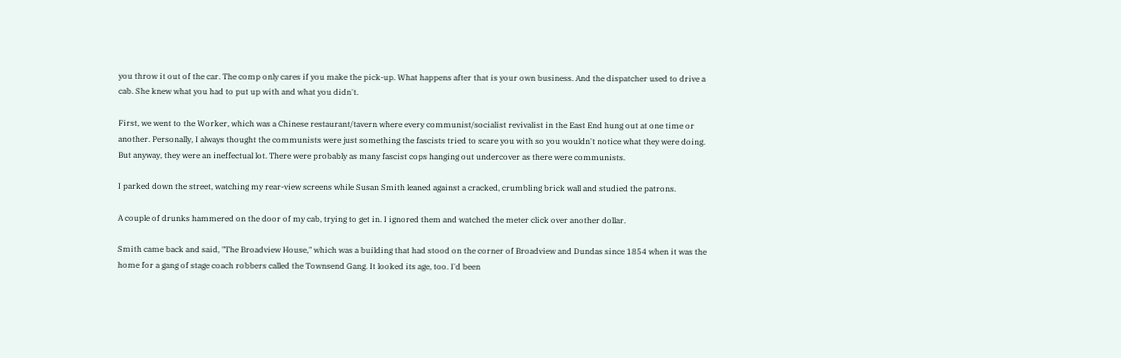you throw it out of the car. The comp only cares if you make the pick-up. What happens after that is your own business. And the dispatcher used to drive a cab. She knew what you had to put up with and what you didn't.

First, we went to the Worker, which was a Chinese restaurant/tavern where every communist/socialist revivalist in the East End hung out at one time or another. Personally, I always thought the communists were just something the fascists tried to scare you with so you wouldn't notice what they were doing. But anyway, they were an ineffectual lot. There were probably as many fascist cops hanging out undercover as there were communists.

I parked down the street, watching my rear-view screens while Susan Smith leaned against a cracked, crumbling brick wall and studied the patrons.

A couple of drunks hammered on the door of my cab, trying to get in. I ignored them and watched the meter click over another dollar.

Smith came back and said, "The Broadview House," which was a building that had stood on the corner of Broadview and Dundas since 1854 when it was the home for a gang of stage coach robbers called the Townsend Gang. It looked its age, too. I'd been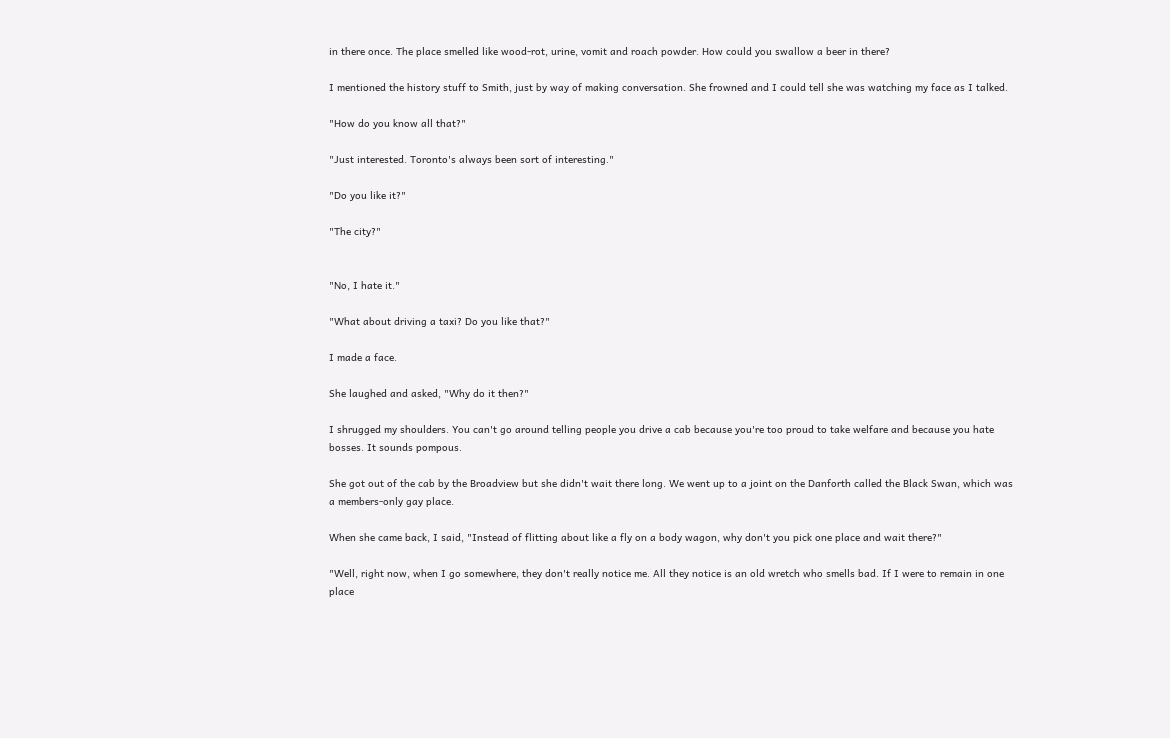in there once. The place smelled like wood-rot, urine, vomit and roach powder. How could you swallow a beer in there?

I mentioned the history stuff to Smith, just by way of making conversation. She frowned and I could tell she was watching my face as I talked.

"How do you know all that?"

"Just interested. Toronto's always been sort of interesting."

"Do you like it?"

"The city?"


"No, I hate it."

"What about driving a taxi? Do you like that?"

I made a face.

She laughed and asked, "Why do it then?"

I shrugged my shoulders. You can't go around telling people you drive a cab because you're too proud to take welfare and because you hate bosses. It sounds pompous.

She got out of the cab by the Broadview but she didn't wait there long. We went up to a joint on the Danforth called the Black Swan, which was a members-only gay place.

When she came back, I said, "Instead of flitting about like a fly on a body wagon, why don't you pick one place and wait there?"

"Well, right now, when I go somewhere, they don't really notice me. All they notice is an old wretch who smells bad. If I were to remain in one place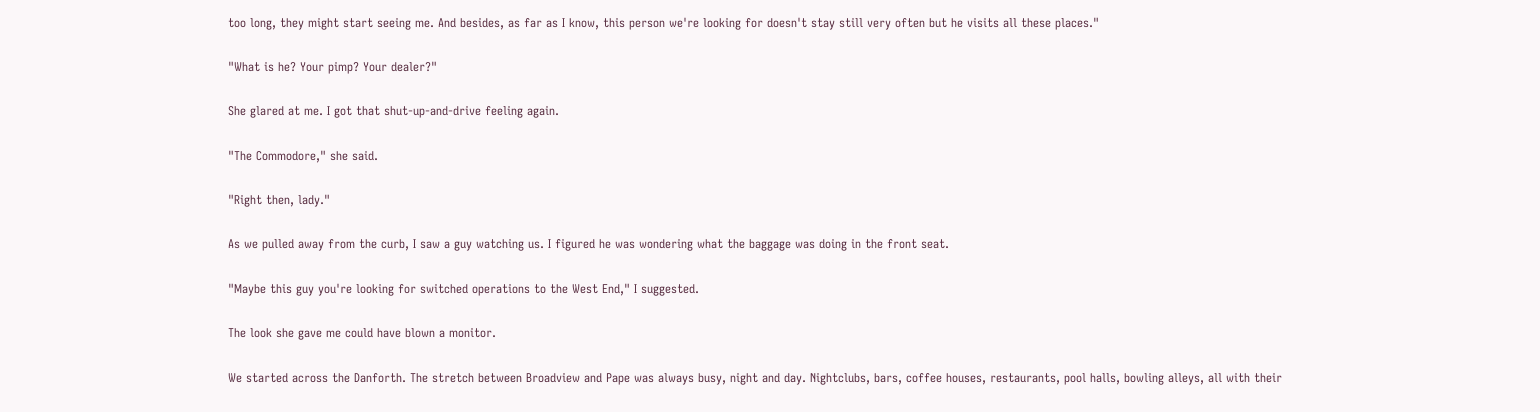too long, they might start seeing me. And besides, as far as I know, this person we're looking for doesn't stay still very often but he visits all these places."

"What is he? Your pimp? Your dealer?"

She glared at me. I got that shut-up-and-drive feeling again.

"The Commodore," she said.

"Right then, lady."

As we pulled away from the curb, I saw a guy watching us. I figured he was wondering what the baggage was doing in the front seat.

"Maybe this guy you're looking for switched operations to the West End," I suggested.

The look she gave me could have blown a monitor.

We started across the Danforth. The stretch between Broadview and Pape was always busy, night and day. Nightclubs, bars, coffee houses, restaurants, pool halls, bowling alleys, all with their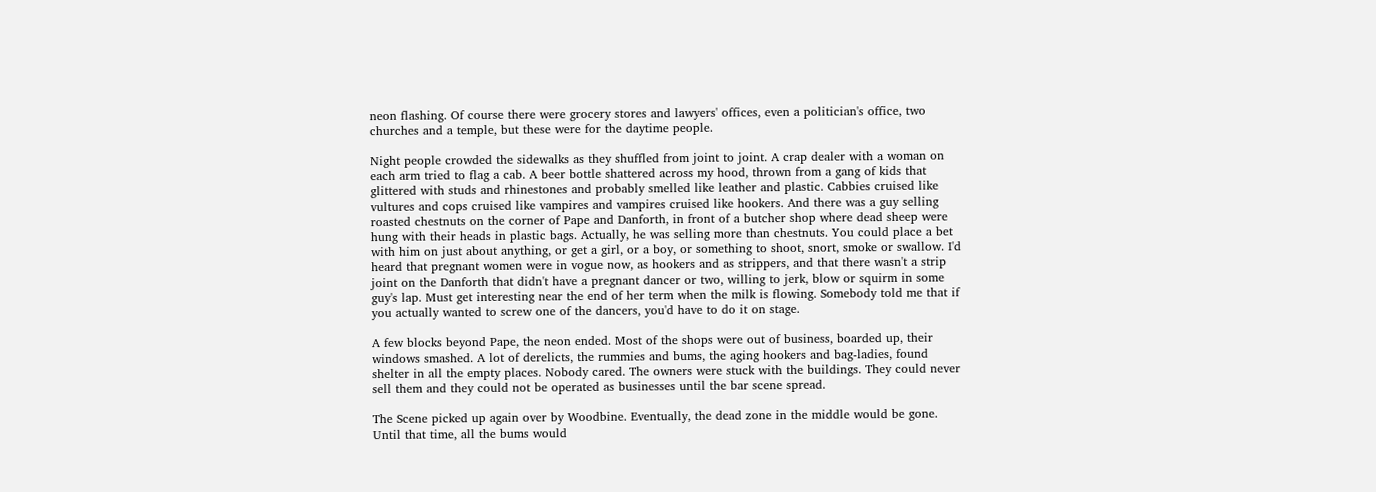neon flashing. Of course there were grocery stores and lawyers' offices, even a politician's office, two churches and a temple, but these were for the daytime people.

Night people crowded the sidewalks as they shuffled from joint to joint. A crap dealer with a woman on each arm tried to flag a cab. A beer bottle shattered across my hood, thrown from a gang of kids that glittered with studs and rhinestones and probably smelled like leather and plastic. Cabbies cruised like vultures and cops cruised like vampires and vampires cruised like hookers. And there was a guy selling roasted chestnuts on the corner of Pape and Danforth, in front of a butcher shop where dead sheep were hung with their heads in plastic bags. Actually, he was selling more than chestnuts. You could place a bet with him on just about anything, or get a girl, or a boy, or something to shoot, snort, smoke or swallow. I'd heard that pregnant women were in vogue now, as hookers and as strippers, and that there wasn't a strip joint on the Danforth that didn't have a pregnant dancer or two, willing to jerk, blow or squirm in some guy's lap. Must get interesting near the end of her term when the milk is flowing. Somebody told me that if you actually wanted to screw one of the dancers, you'd have to do it on stage.

A few blocks beyond Pape, the neon ended. Most of the shops were out of business, boarded up, their windows smashed. A lot of derelicts, the rummies and bums, the aging hookers and bag-ladies, found shelter in all the empty places. Nobody cared. The owners were stuck with the buildings. They could never sell them and they could not be operated as businesses until the bar scene spread.

The Scene picked up again over by Woodbine. Eventually, the dead zone in the middle would be gone. Until that time, all the bums would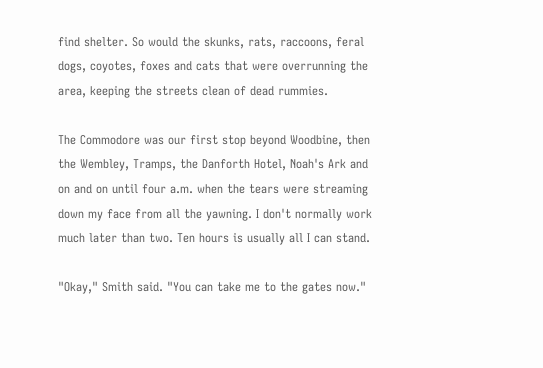find shelter. So would the skunks, rats, raccoons, feral dogs, coyotes, foxes and cats that were overrunning the area, keeping the streets clean of dead rummies.

The Commodore was our first stop beyond Woodbine, then the Wembley, Tramps, the Danforth Hotel, Noah's Ark and on and on until four a.m. when the tears were streaming down my face from all the yawning. I don't normally work much later than two. Ten hours is usually all I can stand.

"Okay," Smith said. "You can take me to the gates now."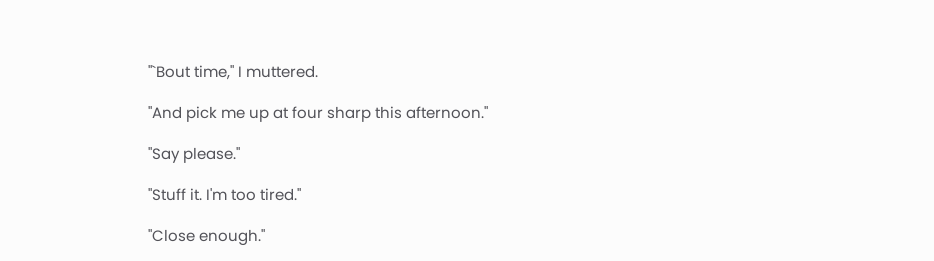"`Bout time," I muttered.

"And pick me up at four sharp this afternoon."

"Say please."

"Stuff it. I'm too tired."

"Close enough."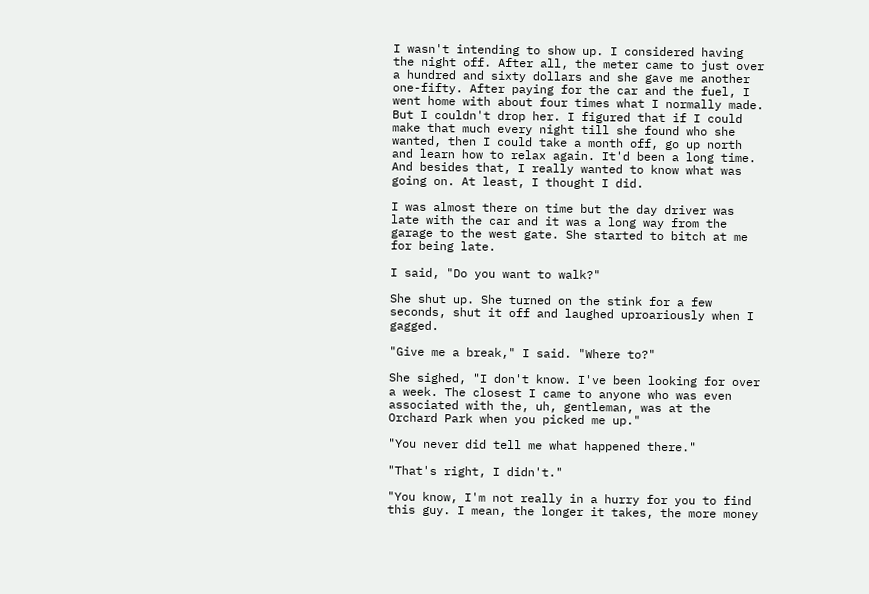I wasn't intending to show up. I considered having the night off. After all, the meter came to just over a hundred and sixty dollars and she gave me another one-fifty. After paying for the car and the fuel, I went home with about four times what I normally made. But I couldn't drop her. I figured that if I could make that much every night till she found who she wanted, then I could take a month off, go up north and learn how to relax again. It'd been a long time. And besides that, I really wanted to know what was going on. At least, I thought I did.

I was almost there on time but the day driver was late with the car and it was a long way from the garage to the west gate. She started to bitch at me for being late.

I said, "Do you want to walk?"

She shut up. She turned on the stink for a few seconds, shut it off and laughed uproariously when I gagged.

"Give me a break," I said. "Where to?"

She sighed, "I don't know. I've been looking for over a week. The closest I came to anyone who was even associated with the, uh, gentleman, was at the Orchard Park when you picked me up."

"You never did tell me what happened there."

"That's right, I didn't."

"You know, I'm not really in a hurry for you to find this guy. I mean, the longer it takes, the more money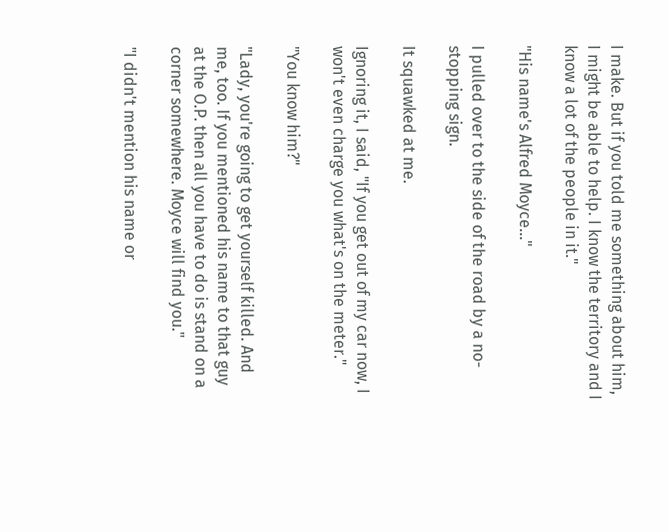I make. But if you told me something about him, I might be able to help. I know the territory and I know a lot of the people in it."

"His name's Alfred Moyce..."

I pulled over to the side of the road by a no-stopping sign.

It squawked at me.

Ignoring it, I said, "If you get out of my car now, I won't even charge you what's on the meter."

"You know him?"

"Lady, you're going to get yourself killed. And me, too. If you mentioned his name to that guy at the O.P. then all you have to do is stand on a corner somewhere. Moyce will find you."

"I didn't mention his name or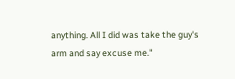anything. All I did was take the guy's arm and say excuse me."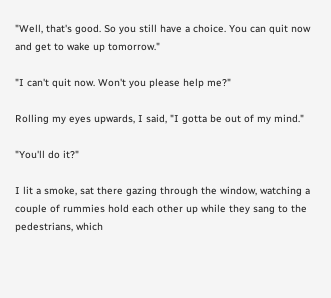"Well, that's good. So you still have a choice. You can quit now and get to wake up tomorrow."

"I can't quit now. Won't you please help me?"

Rolling my eyes upwards, I said, "I gotta be out of my mind."

"You'll do it?"

I lit a smoke, sat there gazing through the window, watching a couple of rummies hold each other up while they sang to the pedestrians, which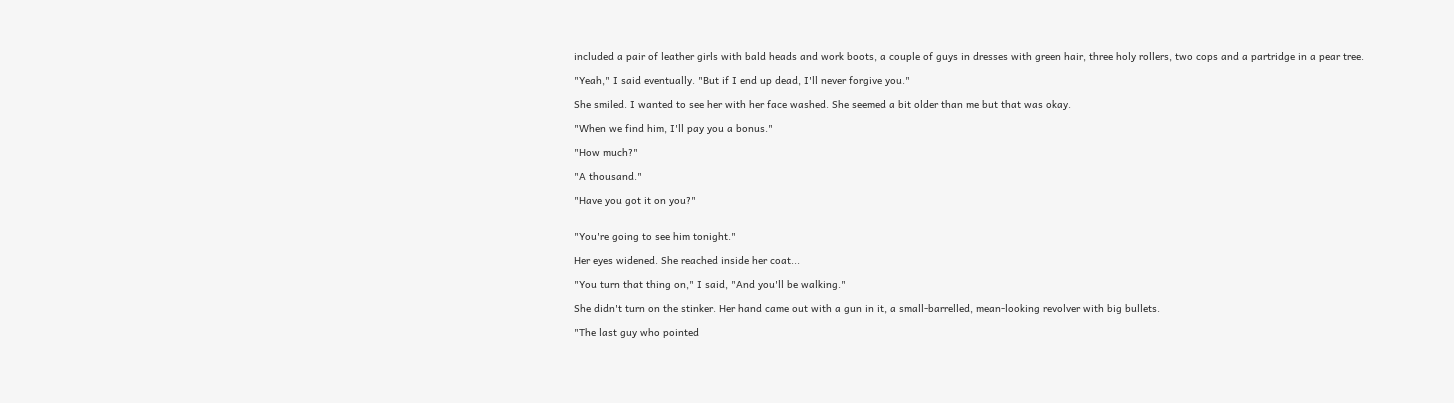included a pair of leather girls with bald heads and work boots, a couple of guys in dresses with green hair, three holy rollers, two cops and a partridge in a pear tree.

"Yeah," I said eventually. "But if I end up dead, I'll never forgive you."

She smiled. I wanted to see her with her face washed. She seemed a bit older than me but that was okay.

"When we find him, I'll pay you a bonus."

"How much?"

"A thousand."

"Have you got it on you?"


"You're going to see him tonight."

Her eyes widened. She reached inside her coat...

"You turn that thing on," I said, "And you'll be walking."

She didn't turn on the stinker. Her hand came out with a gun in it, a small-barrelled, mean-looking revolver with big bullets.

"The last guy who pointed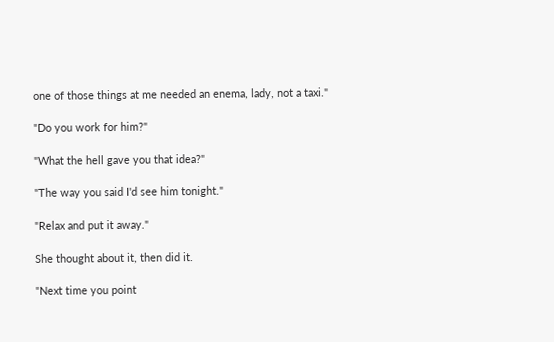one of those things at me needed an enema, lady, not a taxi."

"Do you work for him?"

"What the hell gave you that idea?"

"The way you said I'd see him tonight."

"Relax and put it away."

She thought about it, then did it.

"Next time you point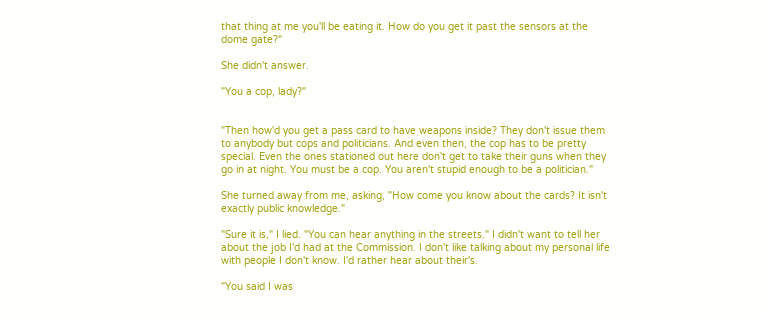that thing at me you'll be eating it. How do you get it past the sensors at the dome gate?"

She didn't answer.

"You a cop, lady?"


"Then how'd you get a pass card to have weapons inside? They don't issue them to anybody but cops and politicians. And even then, the cop has to be pretty special. Even the ones stationed out here don't get to take their guns when they go in at night. You must be a cop. You aren't stupid enough to be a politician."

She turned away from me, asking, "How come you know about the cards? It isn't exactly public knowledge."

"Sure it is," I lied. "You can hear anything in the streets." I didn't want to tell her about the job I'd had at the Commission. I don't like talking about my personal life with people I don't know. I'd rather hear about their's.

"You said I was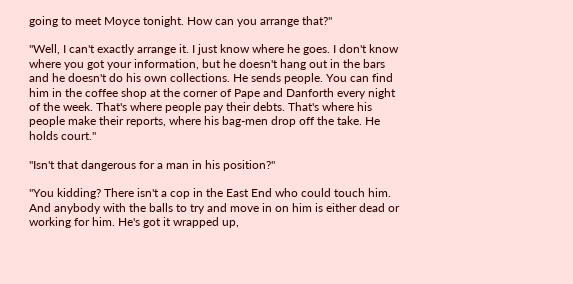going to meet Moyce tonight. How can you arrange that?"

"Well, I can't exactly arrange it. I just know where he goes. I don't know where you got your information, but he doesn't hang out in the bars and he doesn't do his own collections. He sends people. You can find him in the coffee shop at the corner of Pape and Danforth every night of the week. That's where people pay their debts. That's where his people make their reports, where his bag-men drop off the take. He holds court."

"Isn't that dangerous for a man in his position?"

"You kidding? There isn't a cop in the East End who could touch him. And anybody with the balls to try and move in on him is either dead or working for him. He's got it wrapped up,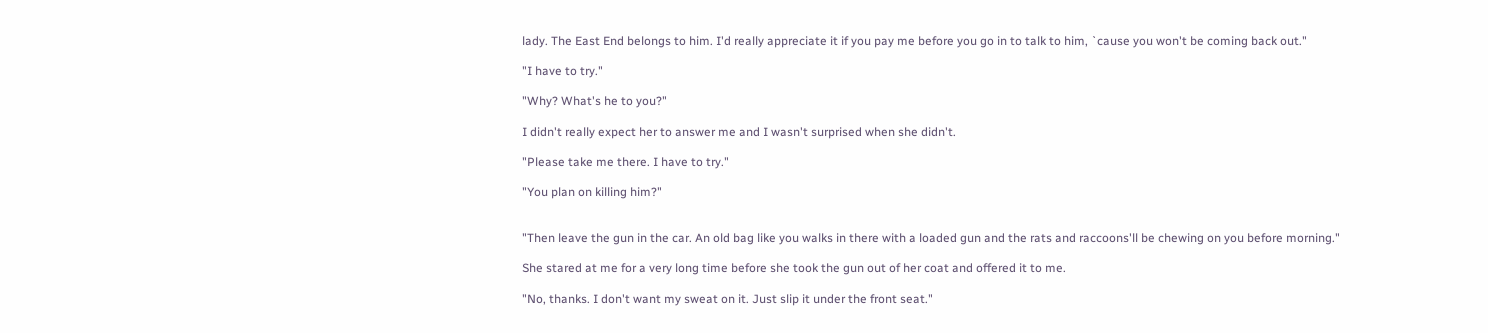lady. The East End belongs to him. I'd really appreciate it if you pay me before you go in to talk to him, `cause you won't be coming back out."

"I have to try."

"Why? What's he to you?"

I didn't really expect her to answer me and I wasn't surprised when she didn't.

"Please take me there. I have to try."

"You plan on killing him?"


"Then leave the gun in the car. An old bag like you walks in there with a loaded gun and the rats and raccoons'll be chewing on you before morning."

She stared at me for a very long time before she took the gun out of her coat and offered it to me.

"No, thanks. I don't want my sweat on it. Just slip it under the front seat."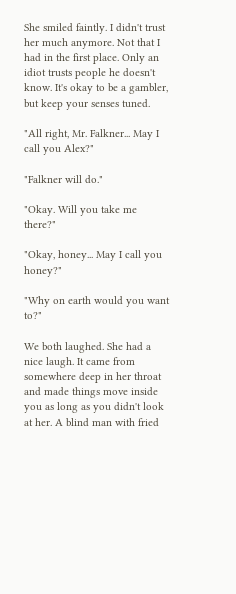She smiled faintly. I didn't trust her much anymore. Not that I had in the first place. Only an idiot trusts people he doesn't know. It's okay to be a gambler, but keep your senses tuned.

"All right, Mr. Falkner... May I call you Alex?"

"Falkner will do."

"Okay. Will you take me there?"

"Okay, honey... May I call you honey?"

"Why on earth would you want to?"

We both laughed. She had a nice laugh. It came from somewhere deep in her throat and made things move inside you as long as you didn't look at her. A blind man with fried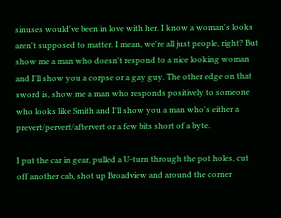sinuses would've been in love with her. I know a woman's looks aren't supposed to matter. I mean, we're all just people, right? But show me a man who doesn't respond to a nice looking woman and I'll show you a corpse or a gay guy. The other edge on that sword is, show me a man who responds positively to someone who looks like Smith and I'll show you a man who's either a prevert/pervert/aftervert or a few bits short of a byte.

I put the car in gear, pulled a U-turn through the pot holes, cut off another cab, shot up Broadview and around the corner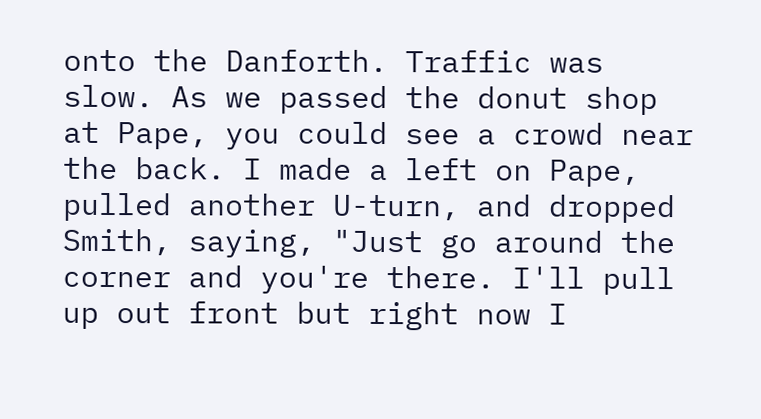onto the Danforth. Traffic was slow. As we passed the donut shop at Pape, you could see a crowd near the back. I made a left on Pape, pulled another U-turn, and dropped Smith, saying, "Just go around the corner and you're there. I'll pull up out front but right now I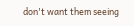don't want them seeing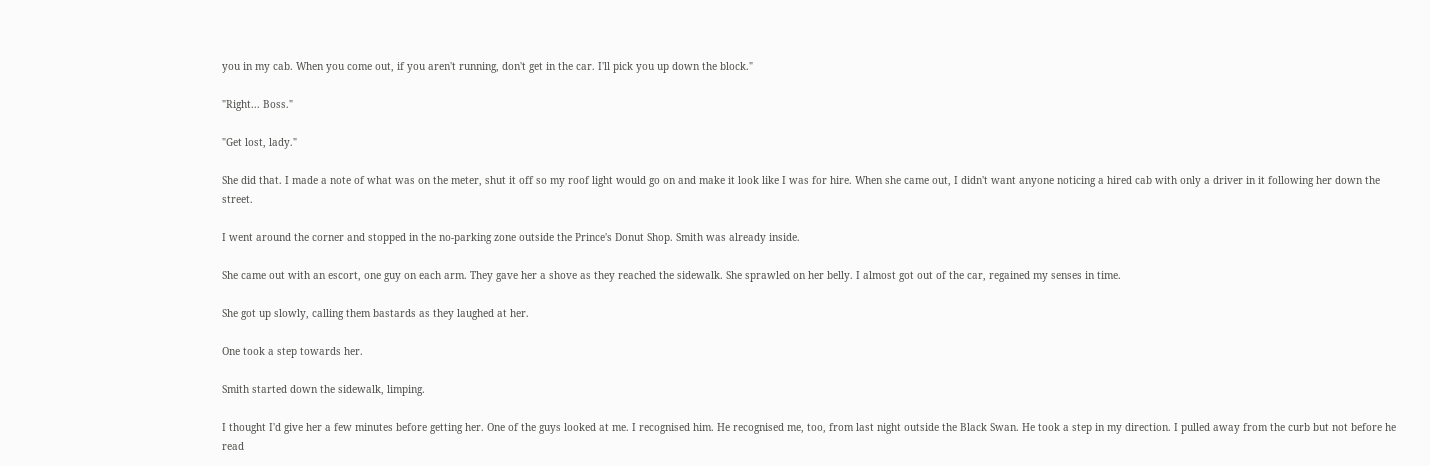you in my cab. When you come out, if you aren't running, don't get in the car. I'll pick you up down the block."

"Right... Boss."

"Get lost, lady."

She did that. I made a note of what was on the meter, shut it off so my roof light would go on and make it look like I was for hire. When she came out, I didn't want anyone noticing a hired cab with only a driver in it following her down the street.

I went around the corner and stopped in the no-parking zone outside the Prince's Donut Shop. Smith was already inside.

She came out with an escort, one guy on each arm. They gave her a shove as they reached the sidewalk. She sprawled on her belly. I almost got out of the car, regained my senses in time.

She got up slowly, calling them bastards as they laughed at her.

One took a step towards her.

Smith started down the sidewalk, limping.

I thought I'd give her a few minutes before getting her. One of the guys looked at me. I recognised him. He recognised me, too, from last night outside the Black Swan. He took a step in my direction. I pulled away from the curb but not before he read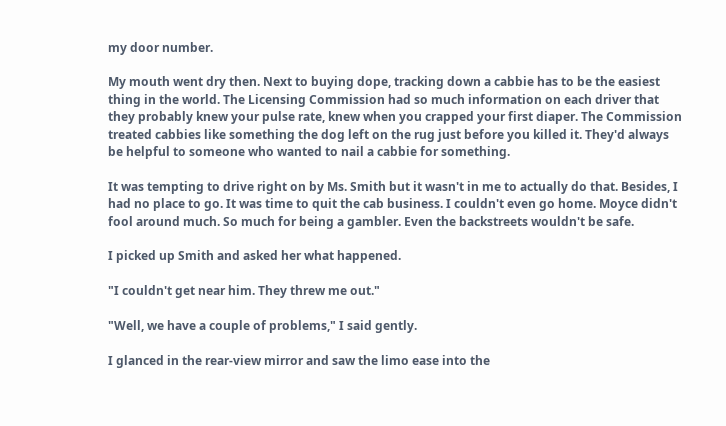my door number.

My mouth went dry then. Next to buying dope, tracking down a cabbie has to be the easiest thing in the world. The Licensing Commission had so much information on each driver that they probably knew your pulse rate, knew when you crapped your first diaper. The Commission treated cabbies like something the dog left on the rug just before you killed it. They'd always be helpful to someone who wanted to nail a cabbie for something.

It was tempting to drive right on by Ms. Smith but it wasn't in me to actually do that. Besides, I had no place to go. It was time to quit the cab business. I couldn't even go home. Moyce didn't fool around much. So much for being a gambler. Even the backstreets wouldn't be safe.

I picked up Smith and asked her what happened.

"I couldn't get near him. They threw me out."

"Well, we have a couple of problems," I said gently.

I glanced in the rear-view mirror and saw the limo ease into the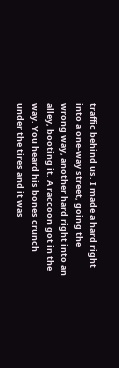traffic behind us. I made a hard right into a one-way street, going the wrong way, another hard right into an alley, booting it. A raccoon got in the way. You heard his bones crunch under the tires and it was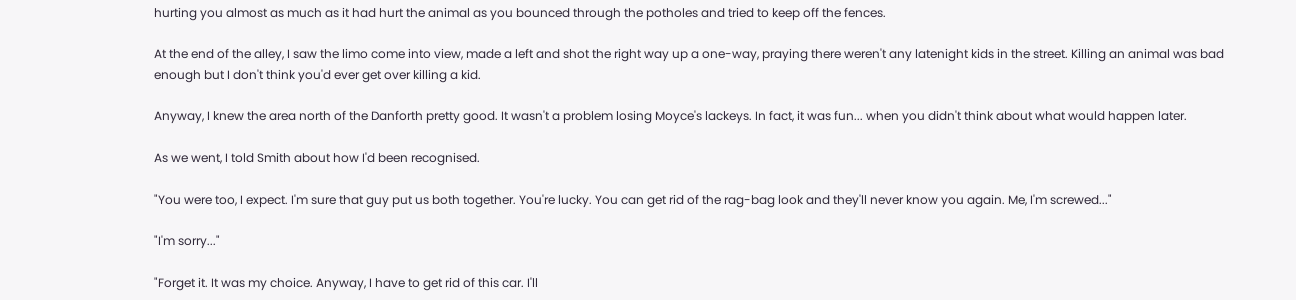hurting you almost as much as it had hurt the animal as you bounced through the potholes and tried to keep off the fences.

At the end of the alley, I saw the limo come into view, made a left and shot the right way up a one-way, praying there weren't any latenight kids in the street. Killing an animal was bad enough but I don't think you'd ever get over killing a kid.

Anyway, I knew the area north of the Danforth pretty good. It wasn't a problem losing Moyce's lackeys. In fact, it was fun... when you didn't think about what would happen later.

As we went, I told Smith about how I'd been recognised.

"You were too, I expect. I'm sure that guy put us both together. You're lucky. You can get rid of the rag-bag look and they'll never know you again. Me, I'm screwed..."

"I'm sorry..."

"Forget it. It was my choice. Anyway, I have to get rid of this car. I'll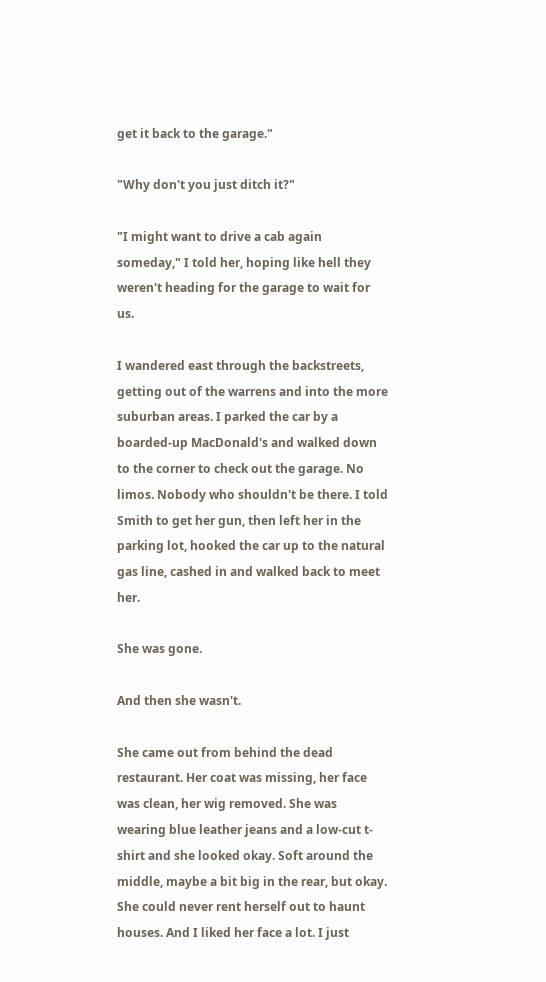get it back to the garage."

"Why don't you just ditch it?"

"I might want to drive a cab again someday," I told her, hoping like hell they weren't heading for the garage to wait for us.

I wandered east through the backstreets, getting out of the warrens and into the more suburban areas. I parked the car by a boarded-up MacDonald's and walked down to the corner to check out the garage. No limos. Nobody who shouldn't be there. I told Smith to get her gun, then left her in the parking lot, hooked the car up to the natural gas line, cashed in and walked back to meet her.

She was gone.

And then she wasn't.

She came out from behind the dead restaurant. Her coat was missing, her face was clean, her wig removed. She was wearing blue leather jeans and a low-cut t-shirt and she looked okay. Soft around the middle, maybe a bit big in the rear, but okay. She could never rent herself out to haunt houses. And I liked her face a lot. I just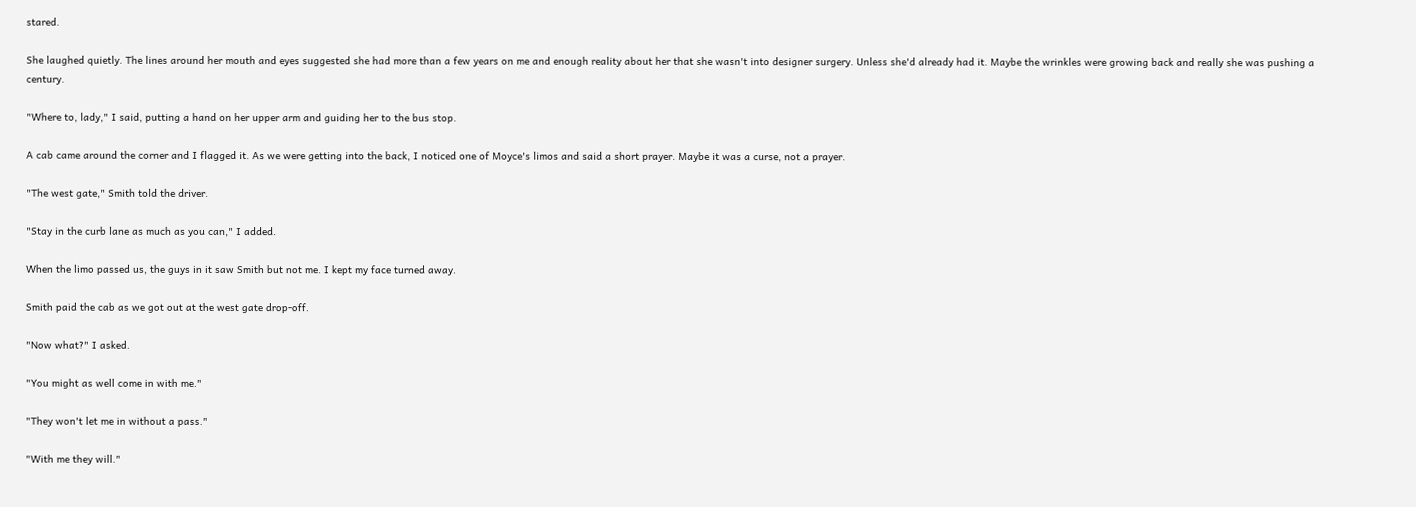stared.

She laughed quietly. The lines around her mouth and eyes suggested she had more than a few years on me and enough reality about her that she wasn't into designer surgery. Unless she'd already had it. Maybe the wrinkles were growing back and really she was pushing a century.

"Where to, lady," I said, putting a hand on her upper arm and guiding her to the bus stop.

A cab came around the corner and I flagged it. As we were getting into the back, I noticed one of Moyce's limos and said a short prayer. Maybe it was a curse, not a prayer.

"The west gate," Smith told the driver.

"Stay in the curb lane as much as you can," I added.

When the limo passed us, the guys in it saw Smith but not me. I kept my face turned away.

Smith paid the cab as we got out at the west gate drop-off.

"Now what?" I asked.

"You might as well come in with me."

"They won't let me in without a pass."

"With me they will."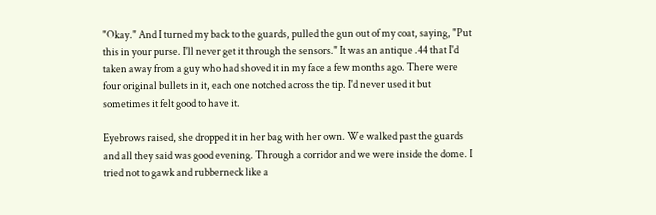"Okay." And I turned my back to the guards, pulled the gun out of my coat, saying, "Put this in your purse. I'll never get it through the sensors." It was an antique .44 that I'd taken away from a guy who had shoved it in my face a few months ago. There were four original bullets in it, each one notched across the tip. I'd never used it but sometimes it felt good to have it.

Eyebrows raised, she dropped it in her bag with her own. We walked past the guards and all they said was good evening. Through a corridor and we were inside the dome. I tried not to gawk and rubberneck like a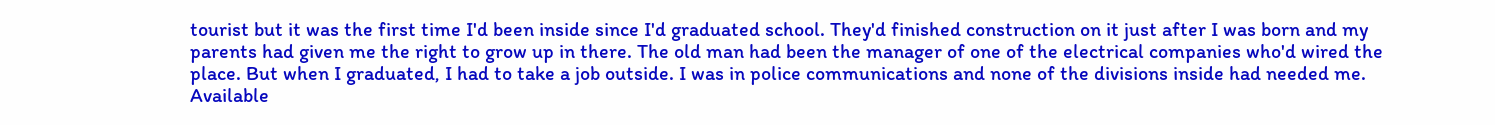tourist but it was the first time I'd been inside since I'd graduated school. They'd finished construction on it just after I was born and my parents had given me the right to grow up in there. The old man had been the manager of one of the electrical companies who'd wired the place. But when I graduated, I had to take a job outside. I was in police communications and none of the divisions inside had needed me. Available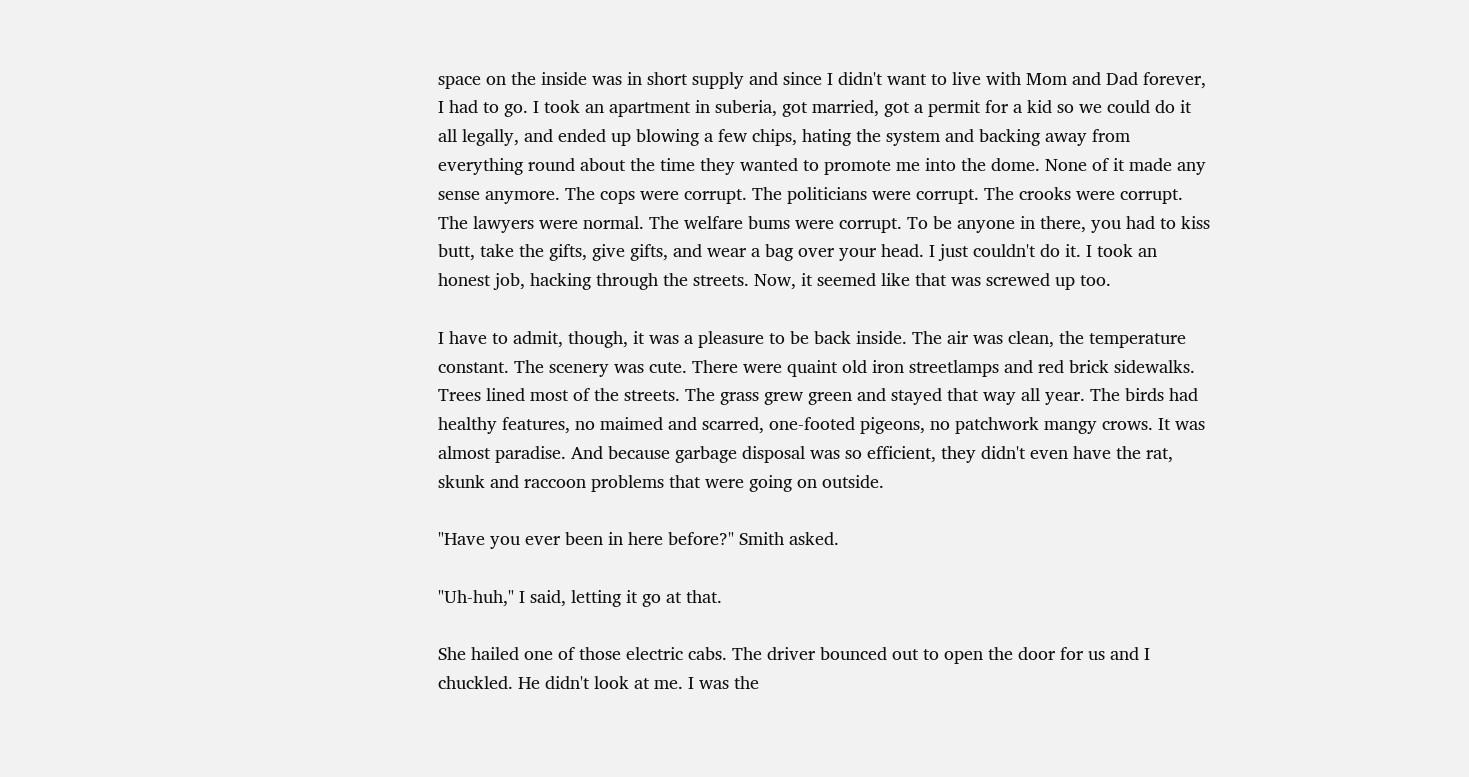space on the inside was in short supply and since I didn't want to live with Mom and Dad forever, I had to go. I took an apartment in suberia, got married, got a permit for a kid so we could do it all legally, and ended up blowing a few chips, hating the system and backing away from everything round about the time they wanted to promote me into the dome. None of it made any sense anymore. The cops were corrupt. The politicians were corrupt. The crooks were corrupt. The lawyers were normal. The welfare bums were corrupt. To be anyone in there, you had to kiss butt, take the gifts, give gifts, and wear a bag over your head. I just couldn't do it. I took an honest job, hacking through the streets. Now, it seemed like that was screwed up too.

I have to admit, though, it was a pleasure to be back inside. The air was clean, the temperature constant. The scenery was cute. There were quaint old iron streetlamps and red brick sidewalks. Trees lined most of the streets. The grass grew green and stayed that way all year. The birds had healthy features, no maimed and scarred, one-footed pigeons, no patchwork mangy crows. It was almost paradise. And because garbage disposal was so efficient, they didn't even have the rat, skunk and raccoon problems that were going on outside.

"Have you ever been in here before?" Smith asked.

"Uh-huh," I said, letting it go at that.

She hailed one of those electric cabs. The driver bounced out to open the door for us and I chuckled. He didn't look at me. I was the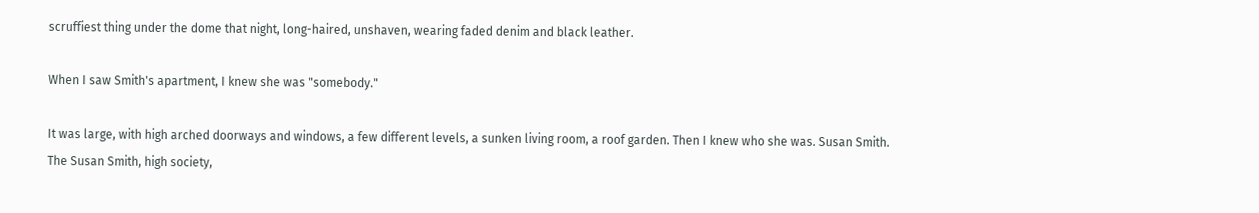scruffiest thing under the dome that night, long-haired, unshaven, wearing faded denim and black leather.

When I saw Smith's apartment, I knew she was "somebody."

It was large, with high arched doorways and windows, a few different levels, a sunken living room, a roof garden. Then I knew who she was. Susan Smith. The Susan Smith, high society,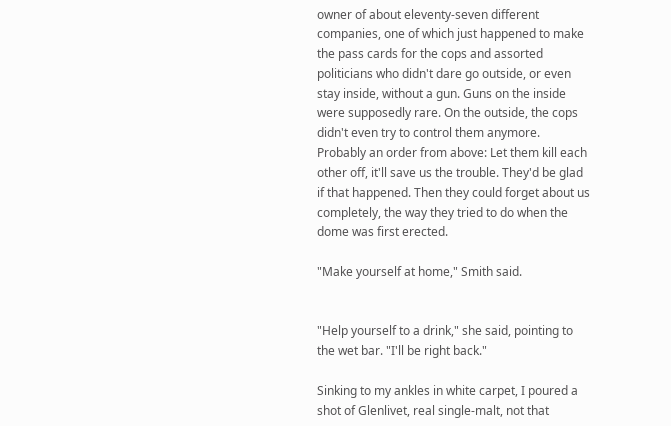owner of about eleventy-seven different companies, one of which just happened to make the pass cards for the cops and assorted politicians who didn't dare go outside, or even stay inside, without a gun. Guns on the inside were supposedly rare. On the outside, the cops didn't even try to control them anymore. Probably an order from above: Let them kill each other off, it'll save us the trouble. They'd be glad if that happened. Then they could forget about us completely, the way they tried to do when the dome was first erected.

"Make yourself at home," Smith said.


"Help yourself to a drink," she said, pointing to the wet bar. "I'll be right back."

Sinking to my ankles in white carpet, I poured a shot of Glenlivet, real single-malt, not that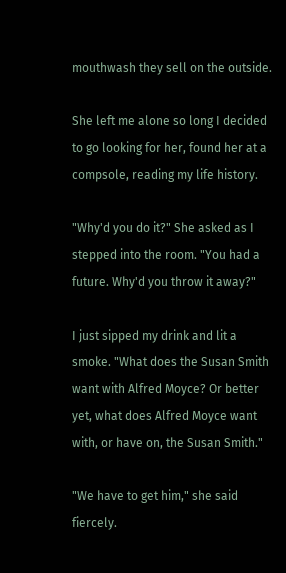mouthwash they sell on the outside.

She left me alone so long I decided to go looking for her, found her at a compsole, reading my life history.

"Why'd you do it?" She asked as I stepped into the room. "You had a future. Why'd you throw it away?"

I just sipped my drink and lit a smoke. "What does the Susan Smith want with Alfred Moyce? Or better yet, what does Alfred Moyce want with, or have on, the Susan Smith."

"We have to get him," she said fiercely.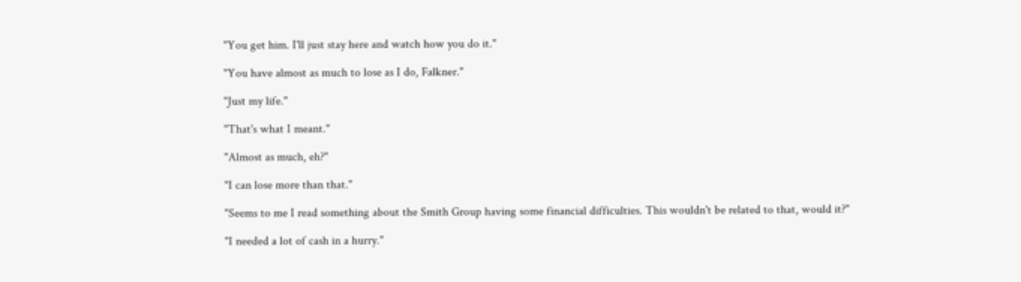"You get him. I'll just stay here and watch how you do it."

"You have almost as much to lose as I do, Falkner."

"Just my life."

"That's what I meant."

"Almost as much, eh?"

"I can lose more than that."

"Seems to me I read something about the Smith Group having some financial difficulties. This wouldn't be related to that, would it?"

"I needed a lot of cash in a hurry."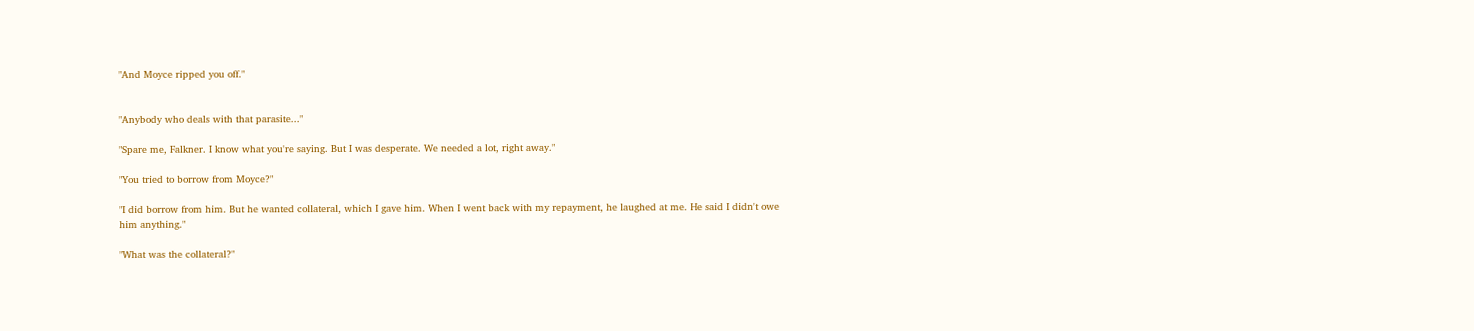"And Moyce ripped you off."


"Anybody who deals with that parasite..."

"Spare me, Falkner. I know what you're saying. But I was desperate. We needed a lot, right away."

"You tried to borrow from Moyce?"

"I did borrow from him. But he wanted collateral, which I gave him. When I went back with my repayment, he laughed at me. He said I didn't owe him anything."

"What was the collateral?"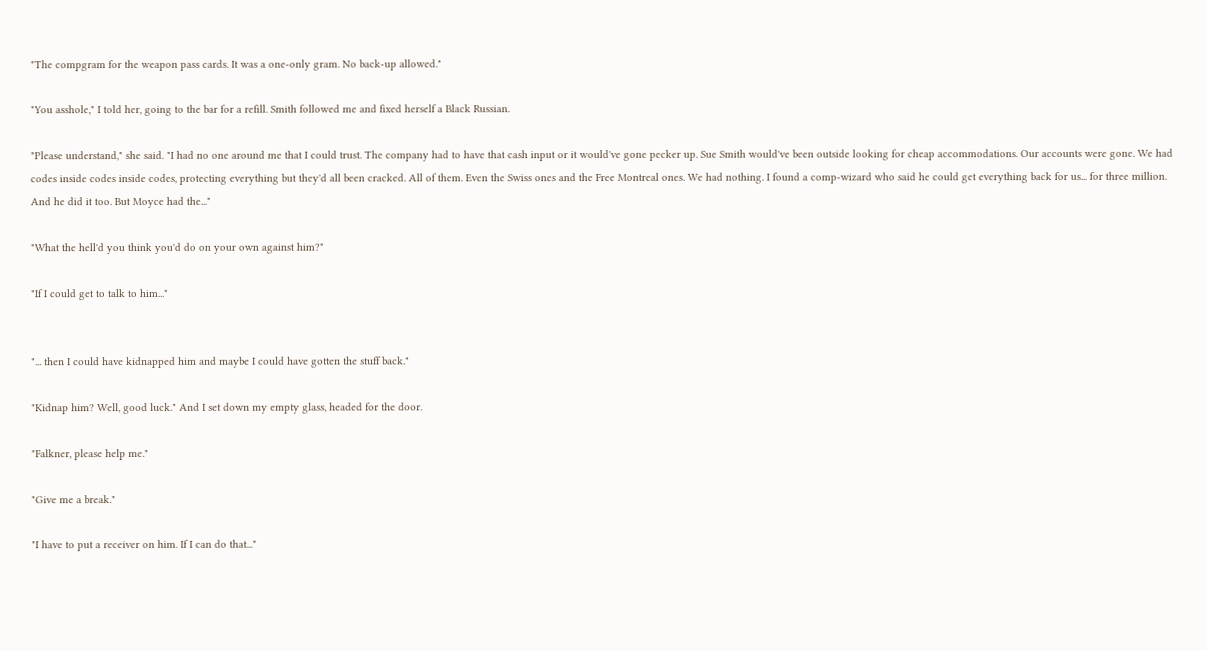"The compgram for the weapon pass cards. It was a one-only gram. No back-up allowed."

"You asshole," I told her, going to the bar for a refill. Smith followed me and fixed herself a Black Russian.

"Please understand," she said. "I had no one around me that I could trust. The company had to have that cash input or it would've gone pecker up. Sue Smith would've been outside looking for cheap accommodations. Our accounts were gone. We had codes inside codes inside codes, protecting everything but they'd all been cracked. All of them. Even the Swiss ones and the Free Montreal ones. We had nothing. I found a comp-wizard who said he could get everything back for us... for three million. And he did it too. But Moyce had the..."

"What the hell'd you think you'd do on your own against him?"

"If I could get to talk to him..."


"... then I could have kidnapped him and maybe I could have gotten the stuff back."

"Kidnap him? Well, good luck." And I set down my empty glass, headed for the door.

"Falkner, please help me."

"Give me a break."

"I have to put a receiver on him. If I can do that..."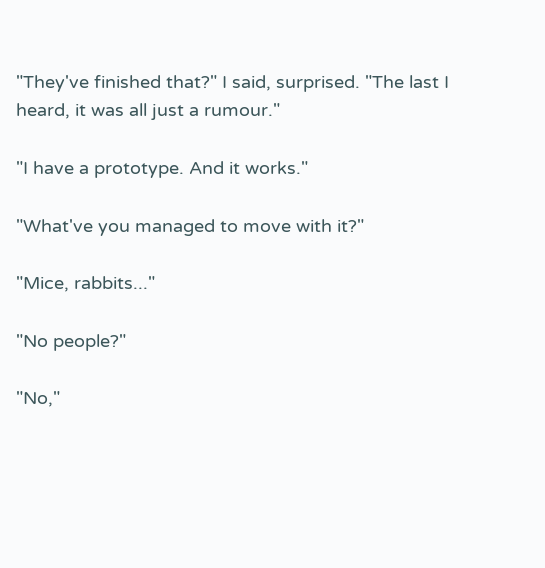"They've finished that?" I said, surprised. "The last I heard, it was all just a rumour."

"I have a prototype. And it works."

"What've you managed to move with it?"

"Mice, rabbits..."

"No people?"

"No,"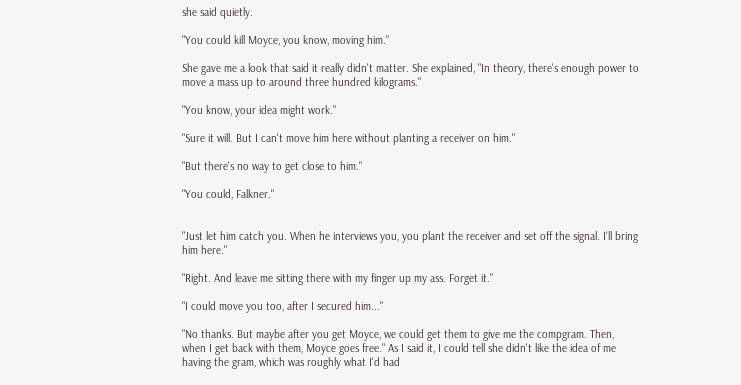she said quietly.

"You could kill Moyce, you know, moving him."

She gave me a look that said it really didn't matter. She explained, "In theory, there's enough power to move a mass up to around three hundred kilograms."

"You know, your idea might work."

"Sure it will. But I can't move him here without planting a receiver on him."

"But there's no way to get close to him."

"You could, Falkner."


"Just let him catch you. When he interviews you, you plant the receiver and set off the signal. I'll bring him here."

"Right. And leave me sitting there with my finger up my ass. Forget it."

"I could move you too, after I secured him..."

"No thanks. But maybe after you get Moyce, we could get them to give me the compgram. Then, when I get back with them, Moyce goes free." As I said it, I could tell she didn't like the idea of me having the gram, which was roughly what I'd had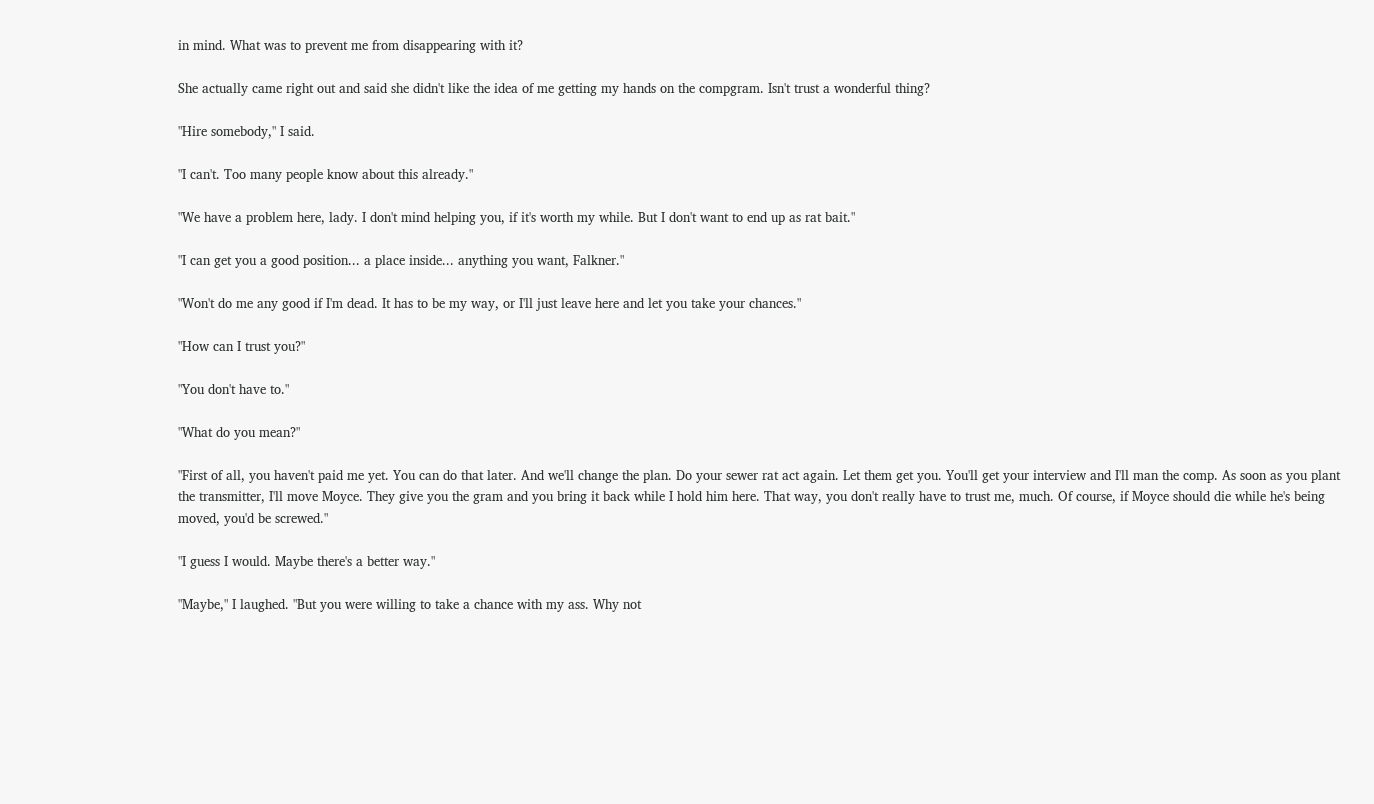in mind. What was to prevent me from disappearing with it?

She actually came right out and said she didn't like the idea of me getting my hands on the compgram. Isn't trust a wonderful thing?

"Hire somebody," I said.

"I can't. Too many people know about this already."

"We have a problem here, lady. I don't mind helping you, if it's worth my while. But I don't want to end up as rat bait."

"I can get you a good position... a place inside... anything you want, Falkner."

"Won't do me any good if I'm dead. It has to be my way, or I'll just leave here and let you take your chances."

"How can I trust you?"

"You don't have to."

"What do you mean?"

"First of all, you haven't paid me yet. You can do that later. And we'll change the plan. Do your sewer rat act again. Let them get you. You'll get your interview and I'll man the comp. As soon as you plant the transmitter, I'll move Moyce. They give you the gram and you bring it back while I hold him here. That way, you don't really have to trust me, much. Of course, if Moyce should die while he's being moved, you'd be screwed."

"I guess I would. Maybe there's a better way."

"Maybe," I laughed. "But you were willing to take a chance with my ass. Why not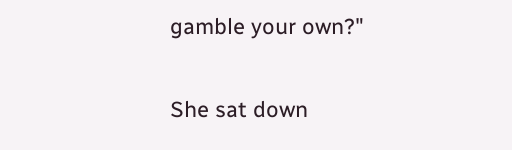gamble your own?"

She sat down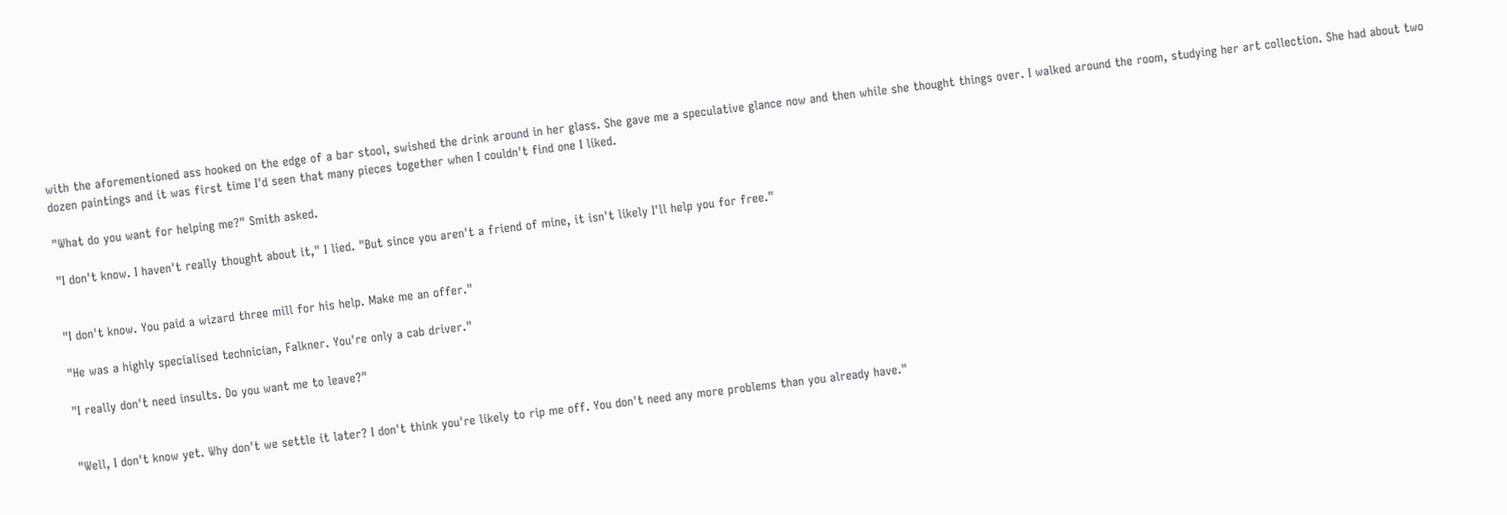with the aforementioned ass hooked on the edge of a bar stool, swished the drink around in her glass. She gave me a speculative glance now and then while she thought things over. I walked around the room, studying her art collection. She had about two dozen paintings and it was first time I'd seen that many pieces together when I couldn't find one I liked.

"What do you want for helping me?" Smith asked.

"I don't know. I haven't really thought about it," I lied. "But since you aren't a friend of mine, it isn't likely I'll help you for free."


"I don't know. You paid a wizard three mill for his help. Make me an offer."

"He was a highly specialised technician, Falkner. You're only a cab driver."

"I really don't need insults. Do you want me to leave?"


"Well, I don't know yet. Why don't we settle it later? I don't think you're likely to rip me off. You don't need any more problems than you already have."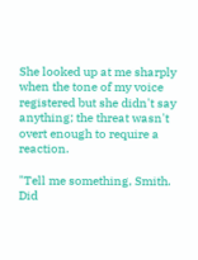She looked up at me sharply when the tone of my voice registered but she didn't say anything; the threat wasn't overt enough to require a reaction.

"Tell me something, Smith. Did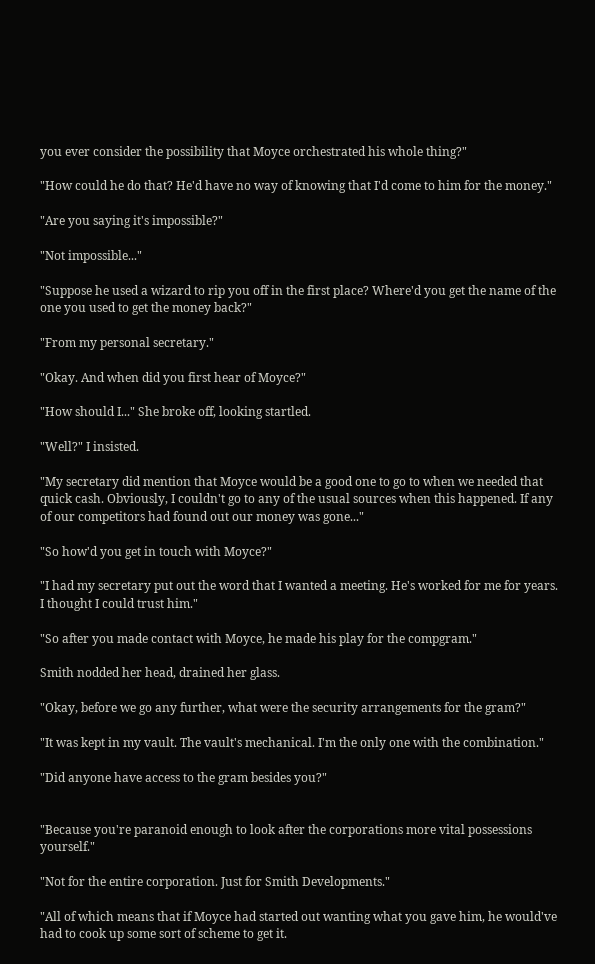you ever consider the possibility that Moyce orchestrated his whole thing?"

"How could he do that? He'd have no way of knowing that I'd come to him for the money."

"Are you saying it's impossible?"

"Not impossible..."

"Suppose he used a wizard to rip you off in the first place? Where'd you get the name of the one you used to get the money back?"

"From my personal secretary."

"Okay. And when did you first hear of Moyce?"

"How should I..." She broke off, looking startled.

"Well?" I insisted.

"My secretary did mention that Moyce would be a good one to go to when we needed that quick cash. Obviously, I couldn't go to any of the usual sources when this happened. If any of our competitors had found out our money was gone..."

"So how'd you get in touch with Moyce?"

"I had my secretary put out the word that I wanted a meeting. He's worked for me for years. I thought I could trust him."

"So after you made contact with Moyce, he made his play for the compgram."

Smith nodded her head, drained her glass.

"Okay, before we go any further, what were the security arrangements for the gram?"

"It was kept in my vault. The vault's mechanical. I'm the only one with the combination."

"Did anyone have access to the gram besides you?"


"Because you're paranoid enough to look after the corporations more vital possessions yourself."

"Not for the entire corporation. Just for Smith Developments."

"All of which means that if Moyce had started out wanting what you gave him, he would've had to cook up some sort of scheme to get it.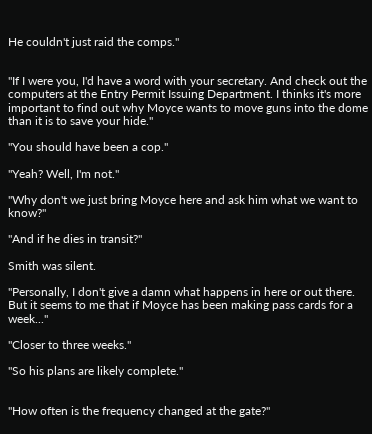He couldn't just raid the comps."


"If I were you, I'd have a word with your secretary. And check out the computers at the Entry Permit Issuing Department. I thinks it's more important to find out why Moyce wants to move guns into the dome than it is to save your hide."

"You should have been a cop."

"Yeah? Well, I'm not."

"Why don't we just bring Moyce here and ask him what we want to know?"

"And if he dies in transit?"

Smith was silent.

"Personally, I don't give a damn what happens in here or out there. But it seems to me that if Moyce has been making pass cards for a week..."

"Closer to three weeks."

"So his plans are likely complete."


"How often is the frequency changed at the gate?"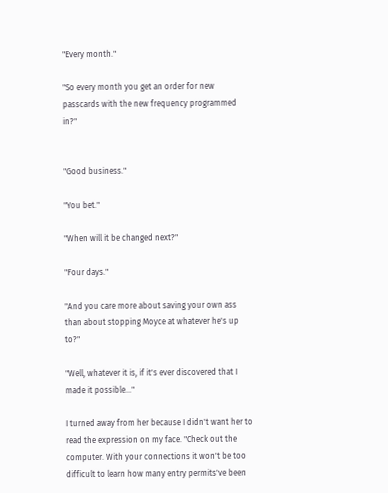"Every month."

"So every month you get an order for new passcards with the new frequency programmed in?"


"Good business."

"You bet."

"When will it be changed next?"

"Four days."

"And you care more about saving your own ass than about stopping Moyce at whatever he's up to?"

"Well, whatever it is, if it's ever discovered that I made it possible..."

I turned away from her because I didn't want her to read the expression on my face. "Check out the computer. With your connections it won't be too difficult to learn how many entry permits've been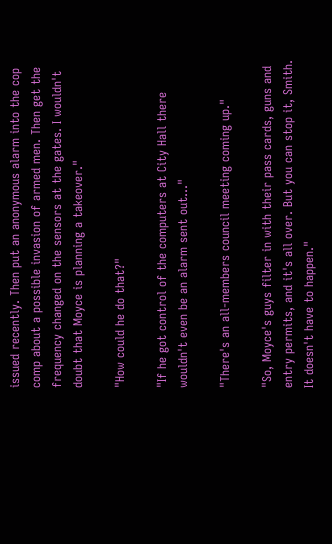issued recently. Then put an anonymous alarm into the cop comp about a possible invasion of armed men. Then get the frequency changed on the sensors at the gates. I wouldn't doubt that Moyce is planning a takeover."

"How could he do that?"

"If he got control of the computers at City Hall there wouldn't even be an alarm sent out..."

"There's an all-members council meeting coming up."

"So, Moyce's guys filter in with their pass cards, guns and entry permits, and it's all over. But you can stop it, Smith. It doesn't have to happen."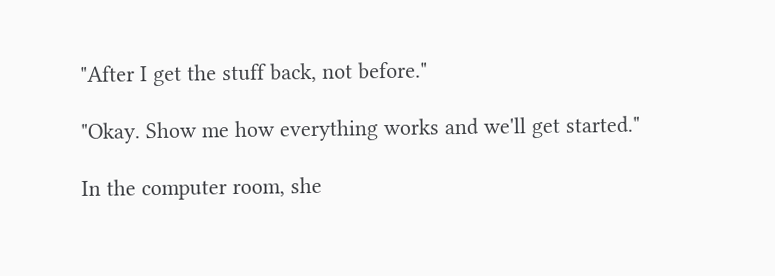"After I get the stuff back, not before."

"Okay. Show me how everything works and we'll get started."

In the computer room, she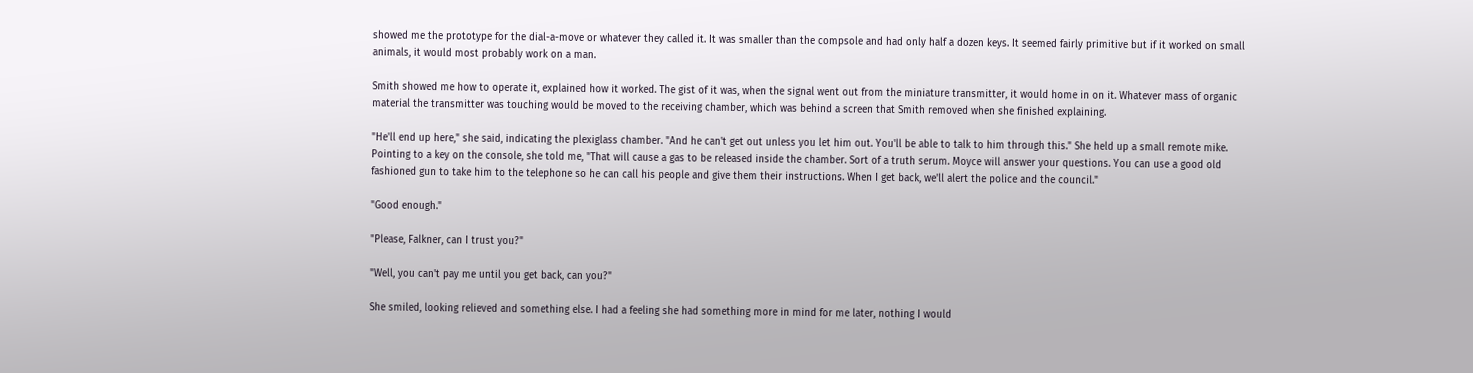showed me the prototype for the dial-a-move or whatever they called it. It was smaller than the compsole and had only half a dozen keys. It seemed fairly primitive but if it worked on small animals, it would most probably work on a man.

Smith showed me how to operate it, explained how it worked. The gist of it was, when the signal went out from the miniature transmitter, it would home in on it. Whatever mass of organic material the transmitter was touching would be moved to the receiving chamber, which was behind a screen that Smith removed when she finished explaining.

"He'll end up here," she said, indicating the plexiglass chamber. "And he can't get out unless you let him out. You'll be able to talk to him through this." She held up a small remote mike. Pointing to a key on the console, she told me, "That will cause a gas to be released inside the chamber. Sort of a truth serum. Moyce will answer your questions. You can use a good old fashioned gun to take him to the telephone so he can call his people and give them their instructions. When I get back, we'll alert the police and the council."

"Good enough."

"Please, Falkner, can I trust you?"

"Well, you can't pay me until you get back, can you?"

She smiled, looking relieved and something else. I had a feeling she had something more in mind for me later, nothing I would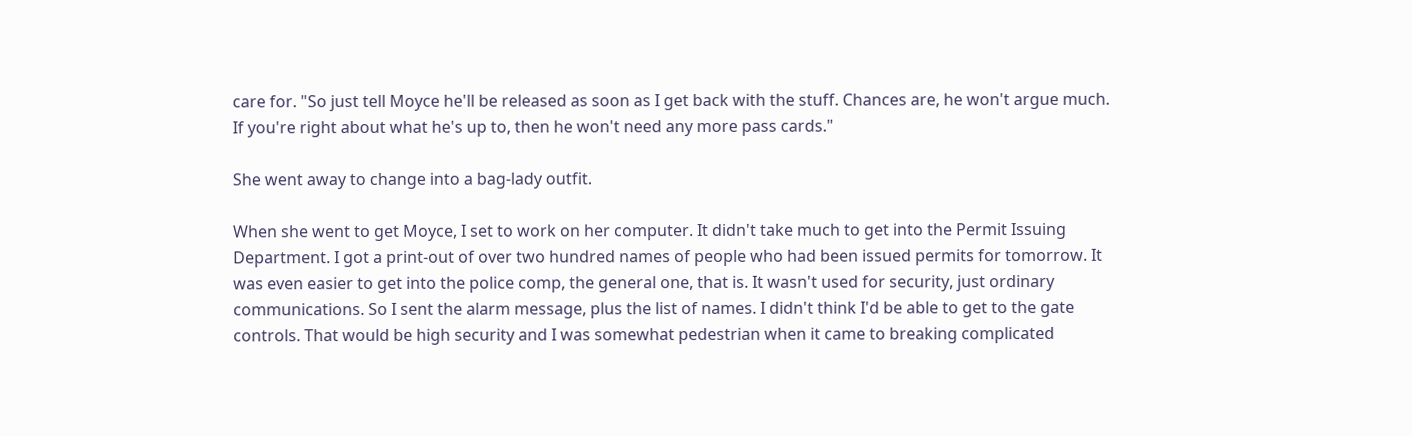care for. "So just tell Moyce he'll be released as soon as I get back with the stuff. Chances are, he won't argue much. If you're right about what he's up to, then he won't need any more pass cards."

She went away to change into a bag-lady outfit.

When she went to get Moyce, I set to work on her computer. It didn't take much to get into the Permit Issuing Department. I got a print-out of over two hundred names of people who had been issued permits for tomorrow. It was even easier to get into the police comp, the general one, that is. It wasn't used for security, just ordinary communications. So I sent the alarm message, plus the list of names. I didn't think I'd be able to get to the gate controls. That would be high security and I was somewhat pedestrian when it came to breaking complicated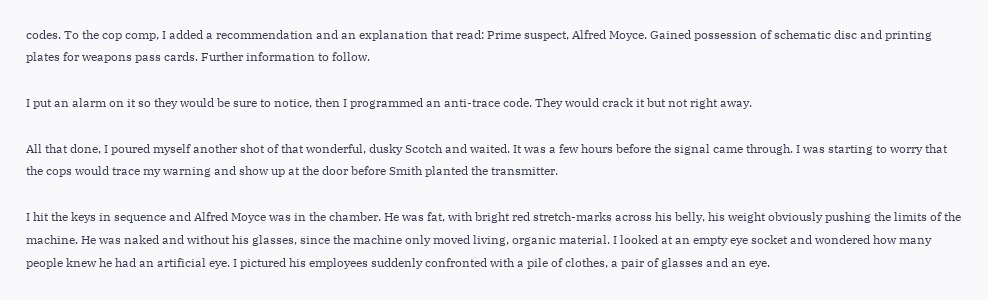codes. To the cop comp, I added a recommendation and an explanation that read: Prime suspect, Alfred Moyce. Gained possession of schematic disc and printing plates for weapons pass cards. Further information to follow.

I put an alarm on it so they would be sure to notice, then I programmed an anti-trace code. They would crack it but not right away.

All that done, I poured myself another shot of that wonderful, dusky Scotch and waited. It was a few hours before the signal came through. I was starting to worry that the cops would trace my warning and show up at the door before Smith planted the transmitter.

I hit the keys in sequence and Alfred Moyce was in the chamber. He was fat, with bright red stretch-marks across his belly, his weight obviously pushing the limits of the machine. He was naked and without his glasses, since the machine only moved living, organic material. I looked at an empty eye socket and wondered how many people knew he had an artificial eye. I pictured his employees suddenly confronted with a pile of clothes, a pair of glasses and an eye.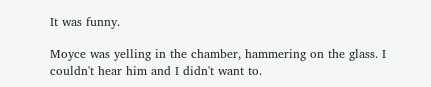It was funny.

Moyce was yelling in the chamber, hammering on the glass. I couldn't hear him and I didn't want to.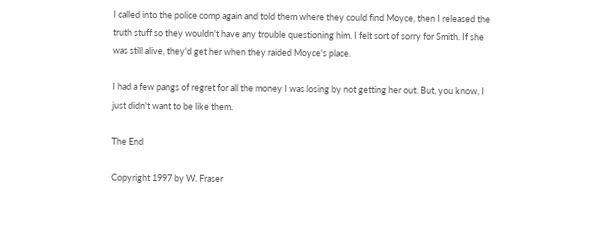I called into the police comp again and told them where they could find Moyce, then I released the truth stuff so they wouldn't have any trouble questioning him. I felt sort of sorry for Smith. If she was still alive, they'd get her when they raided Moyce's place.

I had a few pangs of regret for all the money I was losing by not getting her out. But, you know, I just didn't want to be like them.

The End

Copyright 1997 by W. Fraser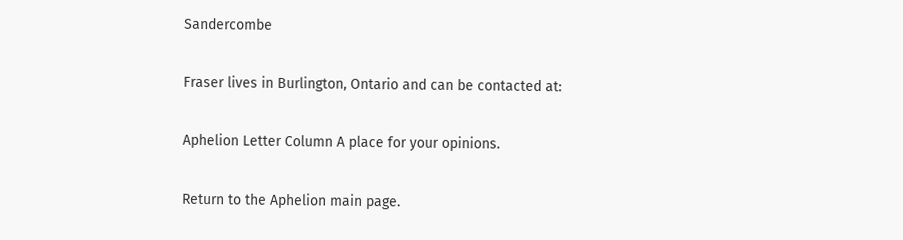Sandercombe

Fraser lives in Burlington, Ontario and can be contacted at:

Aphelion Letter Column A place for your opinions.

Return to the Aphelion main page.